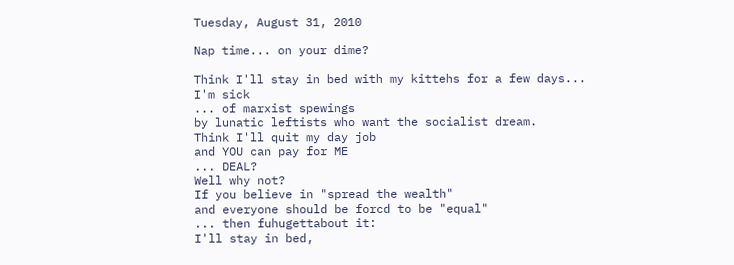Tuesday, August 31, 2010

Nap time... on your dime?

Think I'll stay in bed with my kittehs for a few days...
I'm sick
... of marxist spewings
by lunatic leftists who want the socialist dream.
Think I'll quit my day job
and YOU can pay for ME
... DEAL?
Well why not?
If you believe in "spread the wealth"
and everyone should be forcd to be "equal"
... then fuhugettabout it:
I'll stay in bed,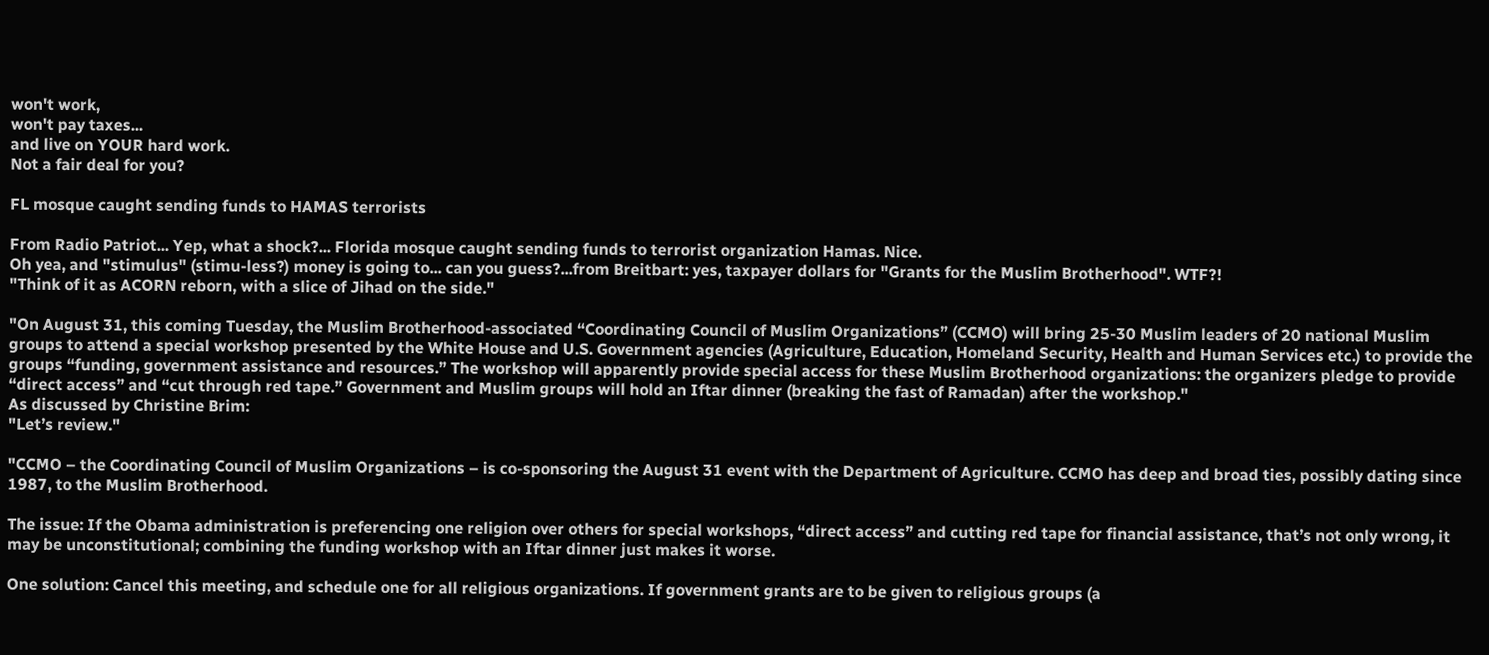won't work,
won't pay taxes...
and live on YOUR hard work.
Not a fair deal for you?

FL mosque caught sending funds to HAMAS terrorists

From Radio Patriot... Yep, what a shock?... Florida mosque caught sending funds to terrorist organization Hamas. Nice.
Oh yea, and "stimulus" (stimu-less?) money is going to... can you guess?...from Breitbart: yes, taxpayer dollars for "Grants for the Muslim Brotherhood". WTF?!
"Think of it as ACORN reborn, with a slice of Jihad on the side."

"On August 31, this coming Tuesday, the Muslim Brotherhood-associated “Coordinating Council of Muslim Organizations” (CCMO) will bring 25-30 Muslim leaders of 20 national Muslim groups to attend a special workshop presented by the White House and U.S. Government agencies (Agriculture, Education, Homeland Security, Health and Human Services etc.) to provide the groups “funding, government assistance and resources.” The workshop will apparently provide special access for these Muslim Brotherhood organizations: the organizers pledge to provide “direct access” and “cut through red tape.” Government and Muslim groups will hold an Iftar dinner (breaking the fast of Ramadan) after the workshop."
As discussed by Christine Brim:
"Let’s review."

"CCMO – the Coordinating Council of Muslim Organizations – is co-sponsoring the August 31 event with the Department of Agriculture. CCMO has deep and broad ties, possibly dating since 1987, to the Muslim Brotherhood.

The issue: If the Obama administration is preferencing one religion over others for special workshops, “direct access” and cutting red tape for financial assistance, that’s not only wrong, it may be unconstitutional; combining the funding workshop with an Iftar dinner just makes it worse.

One solution: Cancel this meeting, and schedule one for all religious organizations. If government grants are to be given to religious groups (a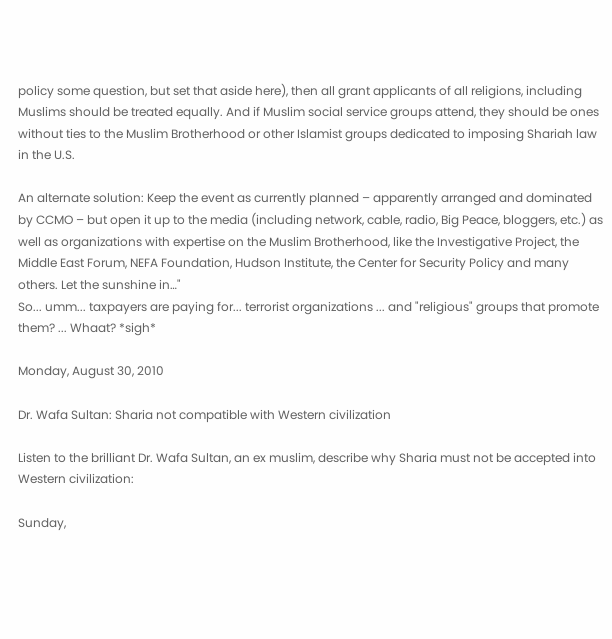policy some question, but set that aside here), then all grant applicants of all religions, including Muslims should be treated equally. And if Muslim social service groups attend, they should be ones without ties to the Muslim Brotherhood or other Islamist groups dedicated to imposing Shariah law in the U.S.

An alternate solution: Keep the event as currently planned – apparently arranged and dominated by CCMO – but open it up to the media (including network, cable, radio, Big Peace, bloggers, etc.) as well as organizations with expertise on the Muslim Brotherhood, like the Investigative Project, the Middle East Forum, NEFA Foundation, Hudson Institute, the Center for Security Policy and many others. Let the sunshine in…"
So... umm... taxpayers are paying for... terrorist organizations ... and "religious" groups that promote them? ... Whaat? *sigh*

Monday, August 30, 2010

Dr. Wafa Sultan: Sharia not compatible with Western civilization

Listen to the brilliant Dr. Wafa Sultan, an ex muslim, describe why Sharia must not be accepted into Western civilization:

Sunday,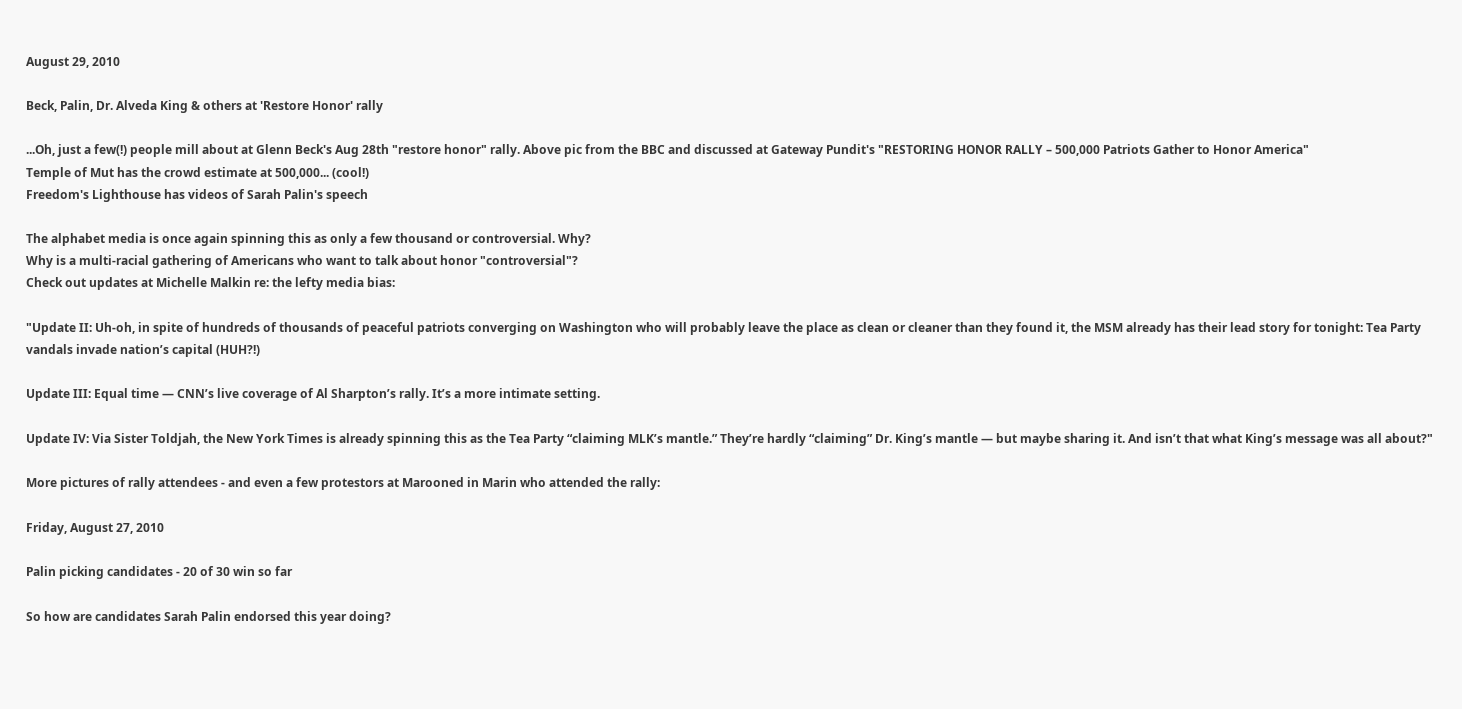August 29, 2010

Beck, Palin, Dr. Alveda King & others at 'Restore Honor' rally

...Oh, just a few(!) people mill about at Glenn Beck's Aug 28th "restore honor" rally. Above pic from the BBC and discussed at Gateway Pundit's "RESTORING HONOR RALLY – 500,000 Patriots Gather to Honor America"
Temple of Mut has the crowd estimate at 500,000... (cool!)
Freedom's Lighthouse has videos of Sarah Palin's speech

The alphabet media is once again spinning this as only a few thousand or controversial. Why?
Why is a multi-racial gathering of Americans who want to talk about honor "controversial"?
Check out updates at Michelle Malkin re: the lefty media bias:

"Update II: Uh-oh, in spite of hundreds of thousands of peaceful patriots converging on Washington who will probably leave the place as clean or cleaner than they found it, the MSM already has their lead story for tonight: Tea Party vandals invade nation’s capital (HUH?!)

Update III: Equal time — CNN’s live coverage of Al Sharpton’s rally. It’s a more intimate setting.

Update IV: Via Sister Toldjah, the New York Times is already spinning this as the Tea Party “claiming MLK’s mantle.” They’re hardly “claiming” Dr. King’s mantle — but maybe sharing it. And isn’t that what King’s message was all about?"

More pictures of rally attendees - and even a few protestors at Marooned in Marin who attended the rally:

Friday, August 27, 2010

Palin picking candidates - 20 of 30 win so far

So how are candidates Sarah Palin endorsed this year doing?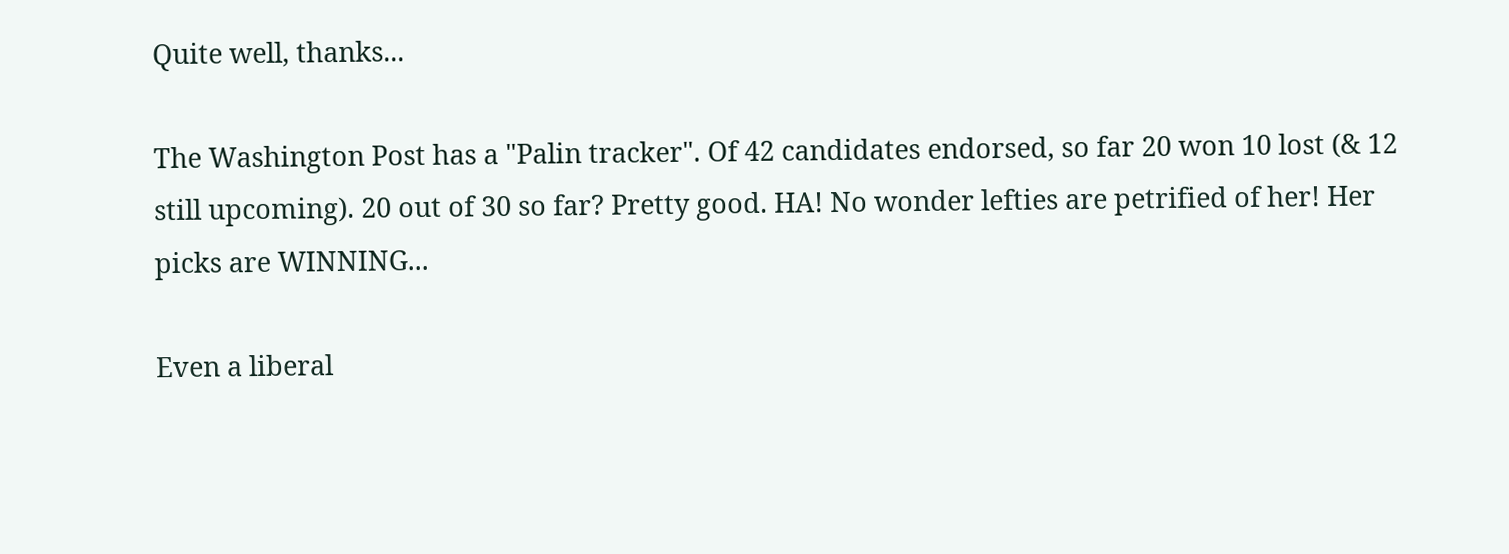Quite well, thanks...

The Washington Post has a "Palin tracker". Of 42 candidates endorsed, so far 20 won 10 lost (& 12 still upcoming). 20 out of 30 so far? Pretty good. HA! No wonder lefties are petrified of her! Her picks are WINNING...

Even a liberal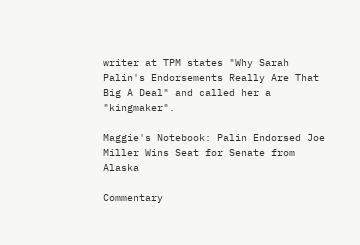writer at TPM states "Why Sarah Palin's Endorsements Really Are That Big A Deal" and called her a "kingmaker".

Maggie's Notebook: Palin Endorsed Joe Miller Wins Seat for Senate from Alaska

Commentary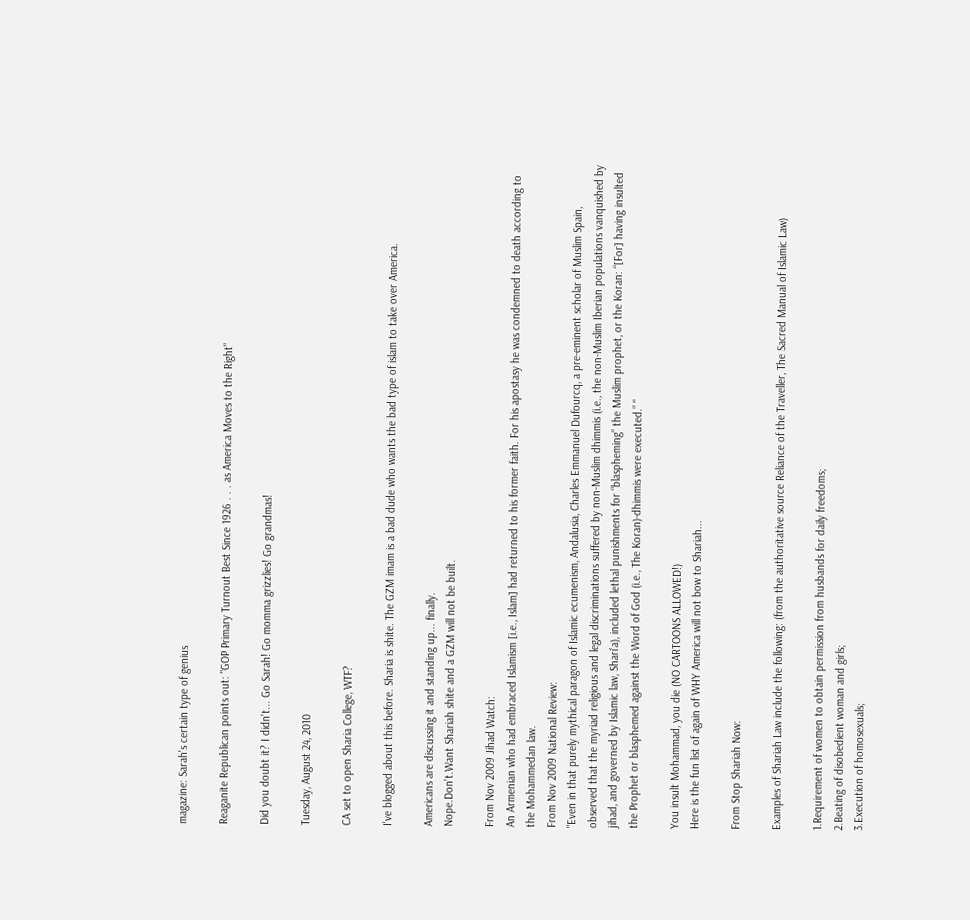magazine: Sarah's certain type of genius

Reaganite Republican points out: "GOP Primary Turnout Best Since 1926 . . . as America Moves to the Right"

Did you doubt it? I didn't... Go Sarah! Go momma grizzlies! Go grandmas!

Tuesday, August 24, 2010

CA set to open Sharia College, WTF?

I've blogged about this before. Sharia is shite. The GZM imam is a bad dude who wants the bad type of islam to take over America.

Americans are discussing it and standing up... finally.
Nope.Don't.Want Shariah shite and a GZM will not be built.

From Nov 2009 Jihad Watch:
An Armenian who had embraced Islamism [i.e., Islam] had returned to his former faith. For his apostasy he was condemned to death according to the Mohammedan law.
From Nov 2009 National Review:
"Even in that purely mythical paragon of Islamic ecumenism, Andalusia, Charles Emmanuel Dufourcq, a pre-eminent scholar of Muslim Spain, observed that the myriad religious and legal discriminations suffered by non-Muslim dhimmis (i.e., the non-Muslim Iberian populations vanquished by jihad, and governed by Islamic law, Shari’a), included lethal punishments for “blaspheming” the Muslim prophet, or the Koran: “[For] having insulted the Prophet or blasphemed against the Word of God (i.e., The Koran)-dhimmis were executed.” "

You insult Mohammad, you die (NO CARTOONS ALLOWED!)
Here is the fun list of again of WHY America will not bow to Shariah...

From Stop Shariah Now:

Examples of Shariah Law include the following: (from the authoritative source Reliance of the Traveller, The Sacred Manual of Islamic Law)

1.Requirement of women to obtain permission from husbands for daily freedoms;
2.Beating of disobedient woman and girls;
3.Execution of homosexuals;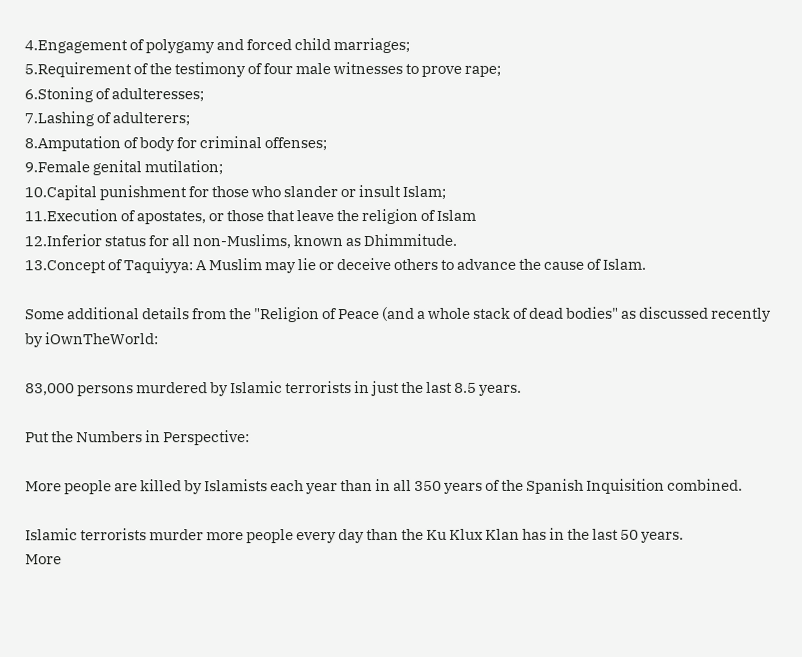4.Engagement of polygamy and forced child marriages;
5.Requirement of the testimony of four male witnesses to prove rape;
6.Stoning of adulteresses;
7.Lashing of adulterers;
8.Amputation of body for criminal offenses;
9.Female genital mutilation;
10.Capital punishment for those who slander or insult Islam;
11.Execution of apostates, or those that leave the religion of Islam
12.Inferior status for all non-Muslims, known as Dhimmitude.
13.Concept of Taquiyya: A Muslim may lie or deceive others to advance the cause of Islam.

Some additional details from the "Religion of Peace (and a whole stack of dead bodies" as discussed recently by iOwnTheWorld:

83,000 persons murdered by Islamic terrorists in just the last 8.5 years.

Put the Numbers in Perspective:

More people are killed by Islamists each year than in all 350 years of the Spanish Inquisition combined.

Islamic terrorists murder more people every day than the Ku Klux Klan has in the last 50 years.
More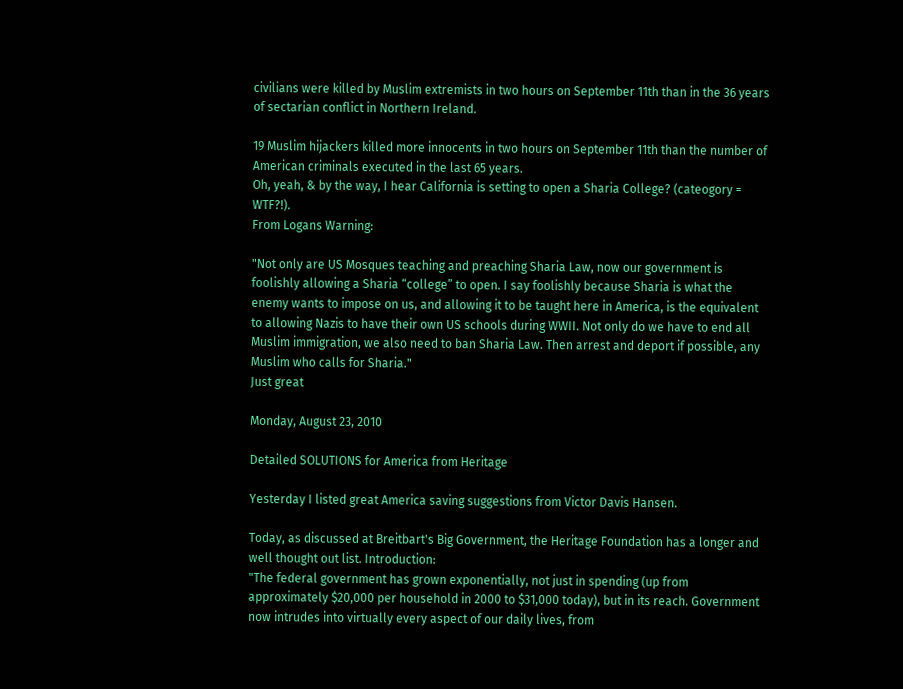civilians were killed by Muslim extremists in two hours on September 11th than in the 36 years of sectarian conflict in Northern Ireland.

19 Muslim hijackers killed more innocents in two hours on September 11th than the number of American criminals executed in the last 65 years.
Oh, yeah, & by the way, I hear California is setting to open a Sharia College? (cateogory = WTF?!).
From Logans Warning:

"Not only are US Mosques teaching and preaching Sharia Law, now our government is foolishly allowing a Sharia “college” to open. I say foolishly because Sharia is what the enemy wants to impose on us, and allowing it to be taught here in America, is the equivalent to allowing Nazis to have their own US schools during WWII. Not only do we have to end all Muslim immigration, we also need to ban Sharia Law. Then arrest and deport if possible, any Muslim who calls for Sharia."
Just great

Monday, August 23, 2010

Detailed SOLUTIONS for America from Heritage

Yesterday I listed great America saving suggestions from Victor Davis Hansen.

Today, as discussed at Breitbart's Big Government, the Heritage Foundation has a longer and well thought out list. Introduction:
"The federal government has grown exponentially, not just in spending (up from approximately $20,000 per household in 2000 to $31,000 today), but in its reach. Government now intrudes into virtually every aspect of our daily lives, from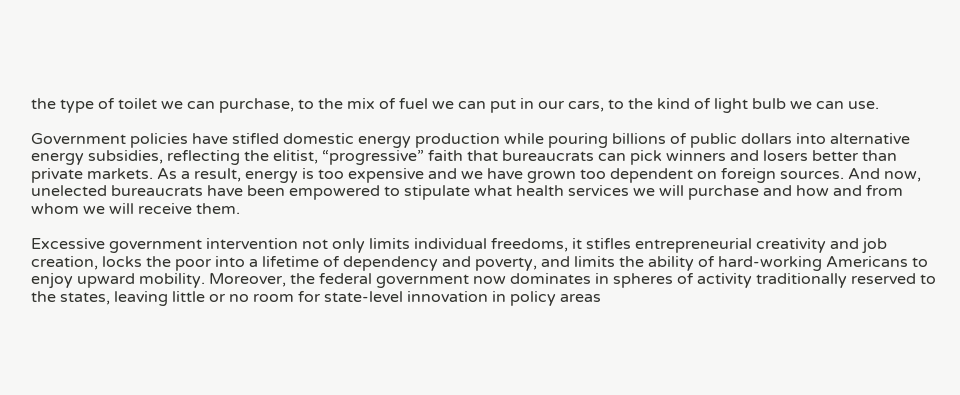the type of toilet we can purchase, to the mix of fuel we can put in our cars, to the kind of light bulb we can use.

Government policies have stifled domestic energy production while pouring billions of public dollars into alternative energy subsidies, reflecting the elitist, “progressive” faith that bureaucrats can pick winners and losers better than private markets. As a result, energy is too expensive and we have grown too dependent on foreign sources. And now, unelected bureaucrats have been empowered to stipulate what health services we will purchase and how and from whom we will receive them.

Excessive government intervention not only limits individual freedoms, it stifles entrepreneurial creativity and job creation, locks the poor into a lifetime of dependency and poverty, and limits the ability of hard-working Americans to enjoy upward mobility. Moreover, the federal government now dominates in spheres of activity traditionally reserved to the states, leaving little or no room for state-level innovation in policy areas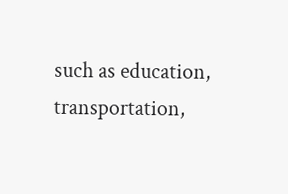such as education, transportation,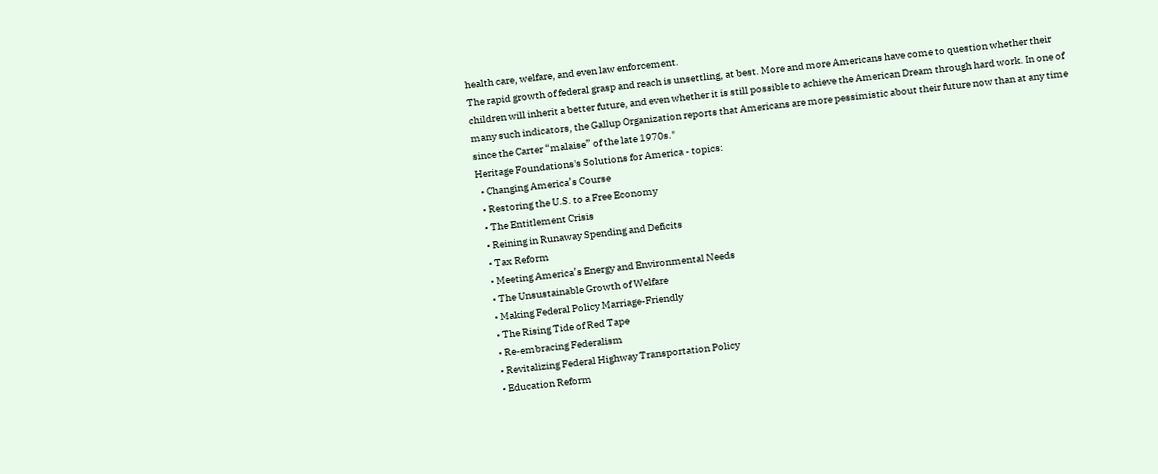health care, welfare, and even law enforcement.
The rapid growth of federal grasp and reach is unsettling, at best. More and more Americans have come to question whether their children will inherit a better future, and even whether it is still possible to achieve the American Dream through hard work. In one of many such indicators, the Gallup Organization reports that Americans are more pessimistic about their future now than at any time since the Carter “malaise” of the late 1970s."
Heritage Foundations's Solutions for America - topics:
  • Changing America’s Course
  • Restoring the U.S. to a Free Economy
  • The Entitlement Crisis
  • Reining in Runaway Spending and Deficits
  • Tax Reform
  • Meeting America’s Energy and Environmental Needs
  • The Unsustainable Growth of Welfare
  • Making Federal Policy Marriage-Friendly
  • The Rising Tide of Red Tape
  • Re-embracing Federalism
  • Revitalizing Federal Highway Transportation Policy
  • Education Reform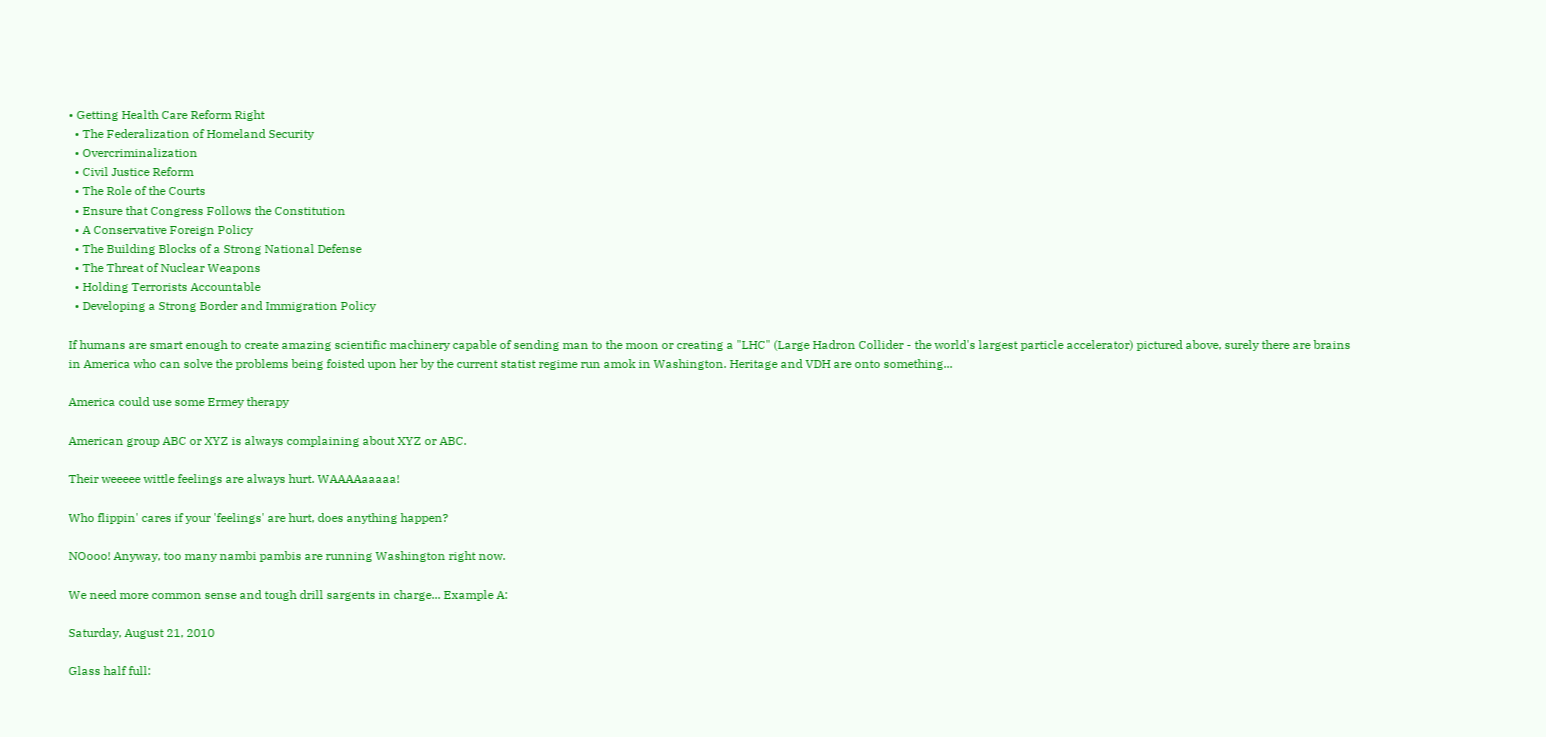• Getting Health Care Reform Right
  • The Federalization of Homeland Security
  • Overcriminalization
  • Civil Justice Reform
  • The Role of the Courts
  • Ensure that Congress Follows the Constitution
  • A Conservative Foreign Policy
  • The Building Blocks of a Strong National Defense
  • The Threat of Nuclear Weapons
  • Holding Terrorists Accountable
  • Developing a Strong Border and Immigration Policy

If humans are smart enough to create amazing scientific machinery capable of sending man to the moon or creating a "LHC" (Large Hadron Collider - the world's largest particle accelerator) pictured above, surely there are brains in America who can solve the problems being foisted upon her by the current statist regime run amok in Washington. Heritage and VDH are onto something...

America could use some Ermey therapy

American group ABC or XYZ is always complaining about XYZ or ABC.

Their weeeee wittle feelings are always hurt. WAAAAaaaaa!

Who flippin' cares if your 'feelings' are hurt, does anything happen?

NOooo! Anyway, too many nambi pambis are running Washington right now.

We need more common sense and tough drill sargents in charge... Example A:

Saturday, August 21, 2010

Glass half full: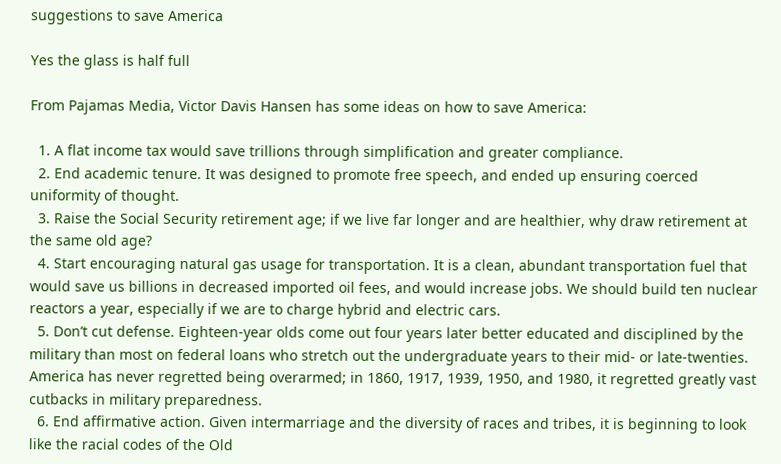suggestions to save America

Yes the glass is half full

From Pajamas Media, Victor Davis Hansen has some ideas on how to save America:

  1. A flat income tax would save trillions through simplification and greater compliance.
  2. End academic tenure. It was designed to promote free speech, and ended up ensuring coerced uniformity of thought.
  3. Raise the Social Security retirement age; if we live far longer and are healthier, why draw retirement at the same old age?
  4. Start encouraging natural gas usage for transportation. It is a clean, abundant transportation fuel that would save us billions in decreased imported oil fees, and would increase jobs. We should build ten nuclear reactors a year, especially if we are to charge hybrid and electric cars.
  5. Don’t cut defense. Eighteen-year olds come out four years later better educated and disciplined by the military than most on federal loans who stretch out the undergraduate years to their mid- or late-twenties. America has never regretted being overarmed; in 1860, 1917, 1939, 1950, and 1980, it regretted greatly vast cutbacks in military preparedness.
  6. End affirmative action. Given intermarriage and the diversity of races and tribes, it is beginning to look like the racial codes of the Old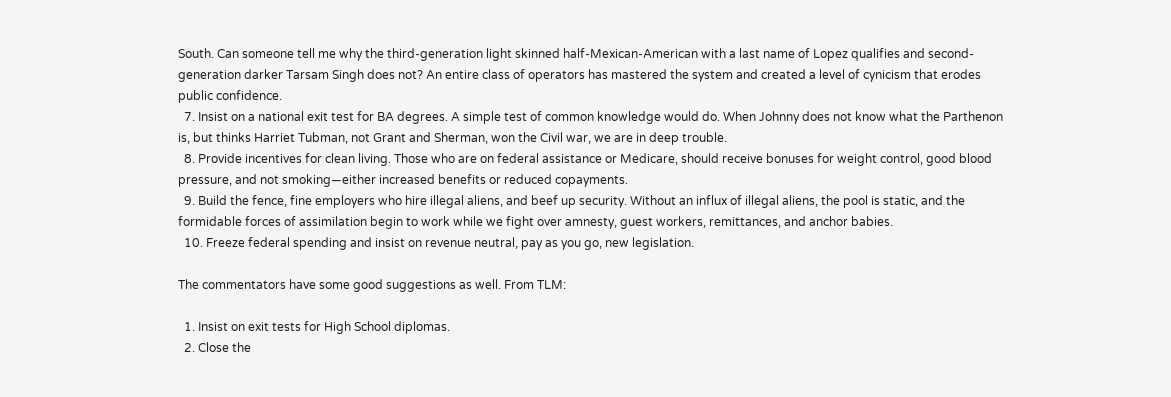South. Can someone tell me why the third-generation light skinned half-Mexican-American with a last name of Lopez qualifies and second-generation darker Tarsam Singh does not? An entire class of operators has mastered the system and created a level of cynicism that erodes public confidence.
  7. Insist on a national exit test for BA degrees. A simple test of common knowledge would do. When Johnny does not know what the Parthenon is, but thinks Harriet Tubman, not Grant and Sherman, won the Civil war, we are in deep trouble.
  8. Provide incentives for clean living. Those who are on federal assistance or Medicare, should receive bonuses for weight control, good blood pressure, and not smoking—either increased benefits or reduced copayments.
  9. Build the fence, fine employers who hire illegal aliens, and beef up security. Without an influx of illegal aliens, the pool is static, and the formidable forces of assimilation begin to work while we fight over amnesty, guest workers, remittances, and anchor babies.
  10. Freeze federal spending and insist on revenue neutral, pay as you go, new legislation.

The commentators have some good suggestions as well. From TLM:

  1. Insist on exit tests for High School diplomas.
  2. Close the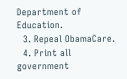Department of Education.
  3. Repeal ObamaCare.
  4. Print all government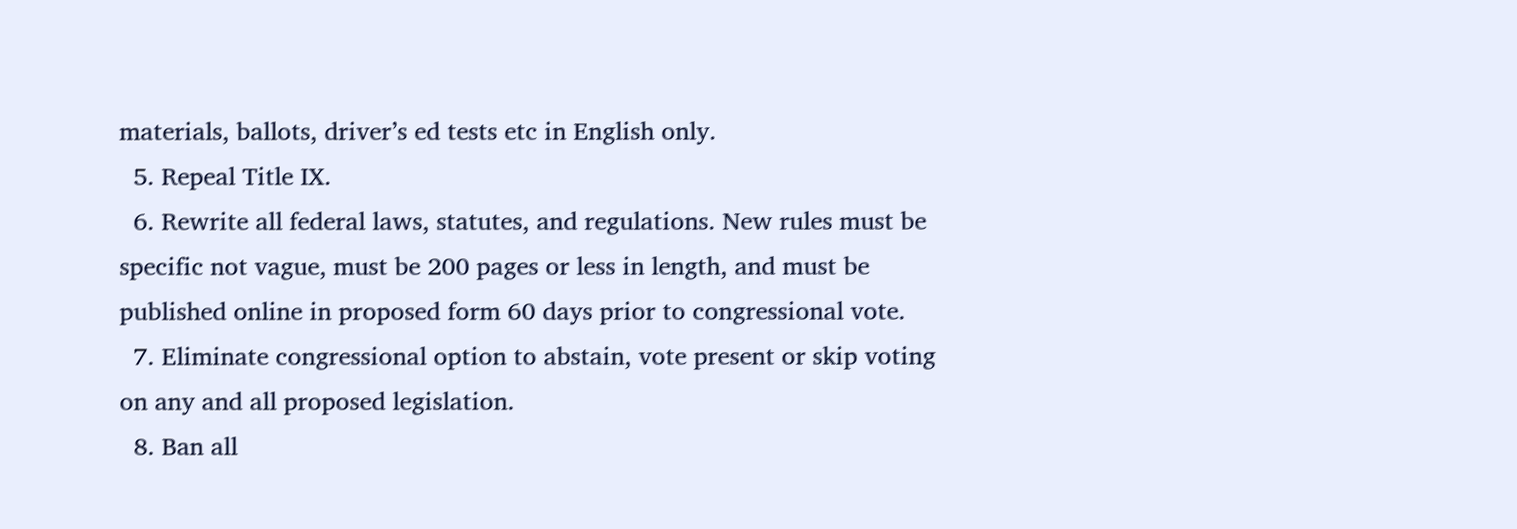materials, ballots, driver’s ed tests etc in English only.
  5. Repeal Title IX.
  6. Rewrite all federal laws, statutes, and regulations. New rules must be specific not vague, must be 200 pages or less in length, and must be published online in proposed form 60 days prior to congressional vote.
  7. Eliminate congressional option to abstain, vote present or skip voting on any and all proposed legislation.
  8. Ban all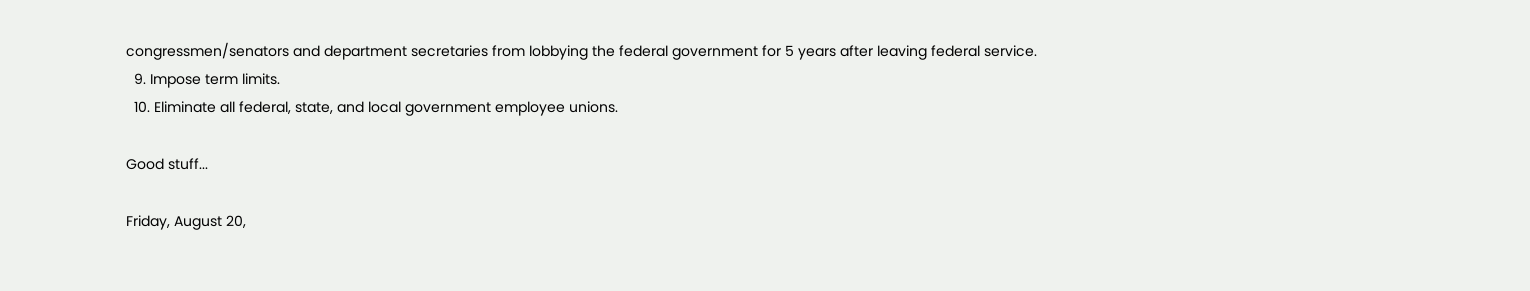congressmen/senators and department secretaries from lobbying the federal government for 5 years after leaving federal service.
  9. Impose term limits.
  10. Eliminate all federal, state, and local government employee unions.

Good stuff...

Friday, August 20,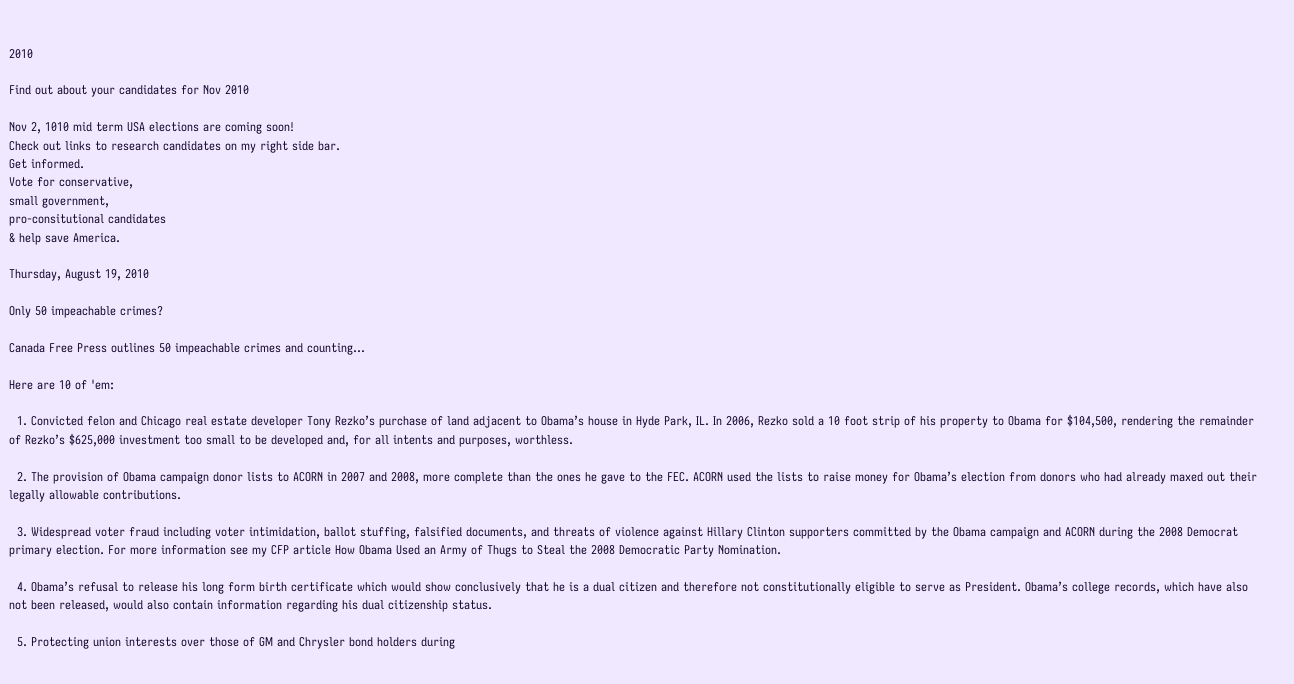2010

Find out about your candidates for Nov 2010

Nov 2, 1010 mid term USA elections are coming soon!
Check out links to research candidates on my right side bar.
Get informed.
Vote for conservative,
small government,
pro-consitutional candidates
& help save America.

Thursday, August 19, 2010

Only 50 impeachable crimes?

Canada Free Press outlines 50 impeachable crimes and counting...

Here are 10 of 'em:

  1. Convicted felon and Chicago real estate developer Tony Rezko’s purchase of land adjacent to Obama’s house in Hyde Park, IL. In 2006, Rezko sold a 10 foot strip of his property to Obama for $104,500, rendering the remainder of Rezko’s $625,000 investment too small to be developed and, for all intents and purposes, worthless.

  2. The provision of Obama campaign donor lists to ACORN in 2007 and 2008, more complete than the ones he gave to the FEC. ACORN used the lists to raise money for Obama’s election from donors who had already maxed out their legally allowable contributions.

  3. Widespread voter fraud including voter intimidation, ballot stuffing, falsified documents, and threats of violence against Hillary Clinton supporters committed by the Obama campaign and ACORN during the 2008 Democrat primary election. For more information see my CFP article How Obama Used an Army of Thugs to Steal the 2008 Democratic Party Nomination.

  4. Obama’s refusal to release his long form birth certificate which would show conclusively that he is a dual citizen and therefore not constitutionally eligible to serve as President. Obama’s college records, which have also not been released, would also contain information regarding his dual citizenship status.

  5. Protecting union interests over those of GM and Chrysler bond holders during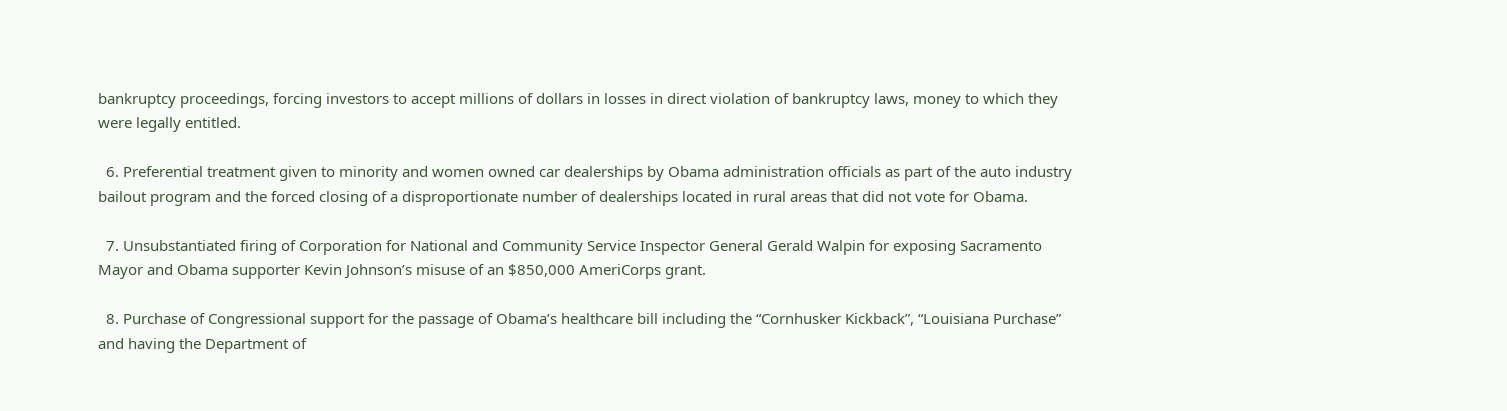bankruptcy proceedings, forcing investors to accept millions of dollars in losses in direct violation of bankruptcy laws, money to which they were legally entitled.

  6. Preferential treatment given to minority and women owned car dealerships by Obama administration officials as part of the auto industry bailout program and the forced closing of a disproportionate number of dealerships located in rural areas that did not vote for Obama.

  7. Unsubstantiated firing of Corporation for National and Community Service Inspector General Gerald Walpin for exposing Sacramento Mayor and Obama supporter Kevin Johnson’s misuse of an $850,000 AmeriCorps grant.

  8. Purchase of Congressional support for the passage of Obama’s healthcare bill including the “Cornhusker Kickback”, “Louisiana Purchase” and having the Department of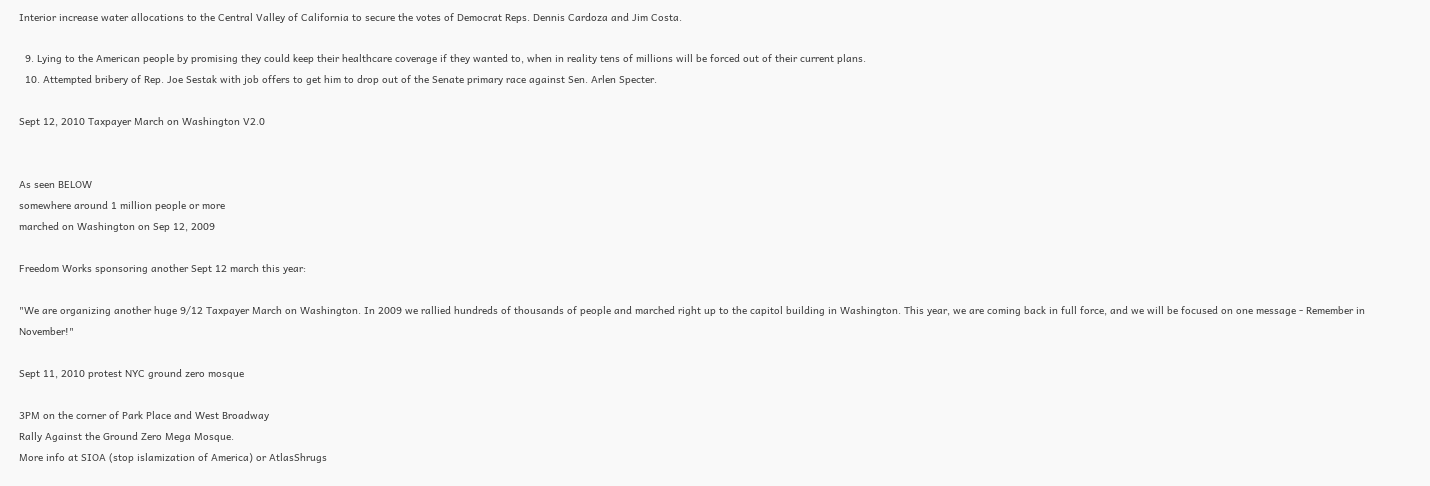Interior increase water allocations to the Central Valley of California to secure the votes of Democrat Reps. Dennis Cardoza and Jim Costa.

  9. Lying to the American people by promising they could keep their healthcare coverage if they wanted to, when in reality tens of millions will be forced out of their current plans.
  10. Attempted bribery of Rep. Joe Sestak with job offers to get him to drop out of the Senate primary race against Sen. Arlen Specter.

Sept 12, 2010 Taxpayer March on Washington V2.0


As seen BELOW
somewhere around 1 million people or more
marched on Washington on Sep 12, 2009

Freedom Works sponsoring another Sept 12 march this year:

"We are organizing another huge 9/12 Taxpayer March on Washington. In 2009 we rallied hundreds of thousands of people and marched right up to the capitol building in Washington. This year, we are coming back in full force, and we will be focused on one message - Remember in November!"

Sept 11, 2010 protest NYC ground zero mosque

3PM on the corner of Park Place and West Broadway
Rally Against the Ground Zero Mega Mosque.
More info at SIOA (stop islamization of America) or AtlasShrugs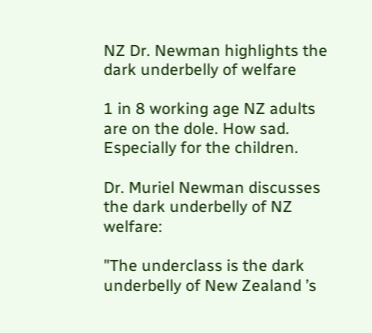NZ Dr. Newman highlights the dark underbelly of welfare

1 in 8 working age NZ adults are on the dole. How sad. Especially for the children.

Dr. Muriel Newman discusses the dark underbelly of NZ welfare:

"The underclass is the dark underbelly of New Zealand ’s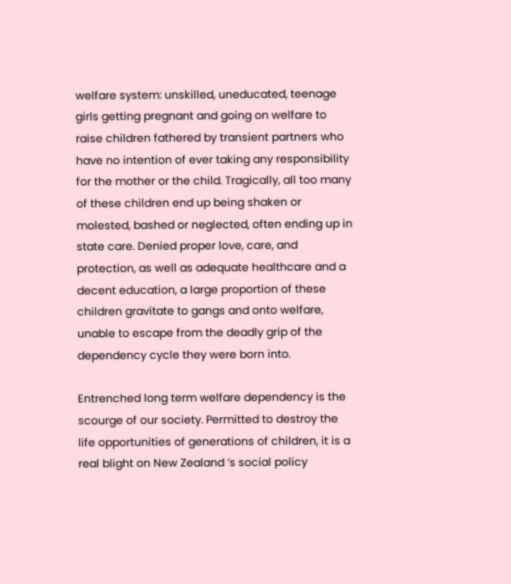welfare system: unskilled, uneducated, teenage girls getting pregnant and going on welfare to raise children fathered by transient partners who have no intention of ever taking any responsibility for the mother or the child. Tragically, all too many of these children end up being shaken or molested, bashed or neglected, often ending up in state care. Denied proper love, care, and protection, as well as adequate healthcare and a decent education, a large proportion of these children gravitate to gangs and onto welfare, unable to escape from the deadly grip of the dependency cycle they were born into.

Entrenched long term welfare dependency is the scourge of our society. Permitted to destroy the life opportunities of generations of children, it is a real blight on New Zealand ’s social policy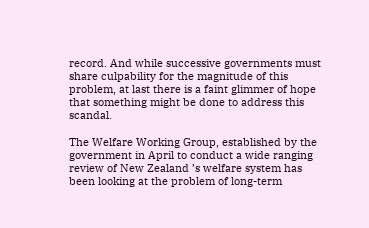record. And while successive governments must share culpability for the magnitude of this problem, at last there is a faint glimmer of hope that something might be done to address this scandal.

The Welfare Working Group, established by the government in April to conduct a wide ranging review of New Zealand ’s welfare system has been looking at the problem of long-term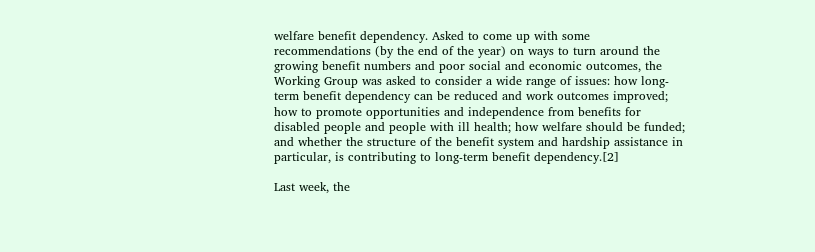welfare benefit dependency. Asked to come up with some recommendations (by the end of the year) on ways to turn around the growing benefit numbers and poor social and economic outcomes, the Working Group was asked to consider a wide range of issues: how long-term benefit dependency can be reduced and work outcomes improved; how to promote opportunities and independence from benefits for disabled people and people with ill health; how welfare should be funded; and whether the structure of the benefit system and hardship assistance in particular, is contributing to long-term benefit dependency.[2]

Last week, the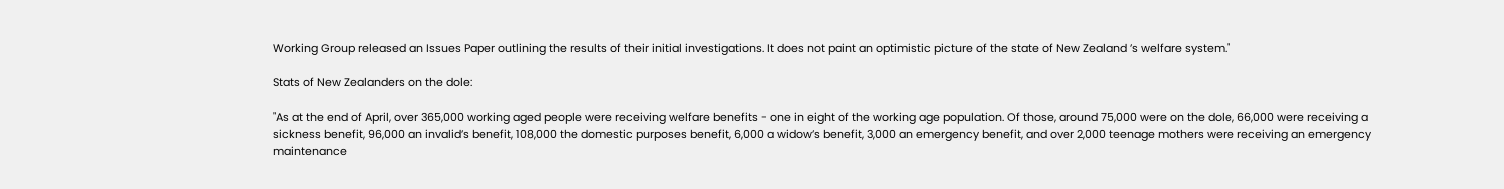Working Group released an Issues Paper outlining the results of their initial investigations. It does not paint an optimistic picture of the state of New Zealand ’s welfare system."

Stats of New Zealanders on the dole:

"As at the end of April, over 365,000 working aged people were receiving welfare benefits - one in eight of the working age population. Of those, around 75,000 were on the dole, 66,000 were receiving a sickness benefit, 96,000 an invalid’s benefit, 108,000 the domestic purposes benefit, 6,000 a widow’s benefit, 3,000 an emergency benefit, and over 2,000 teenage mothers were receiving an emergency maintenance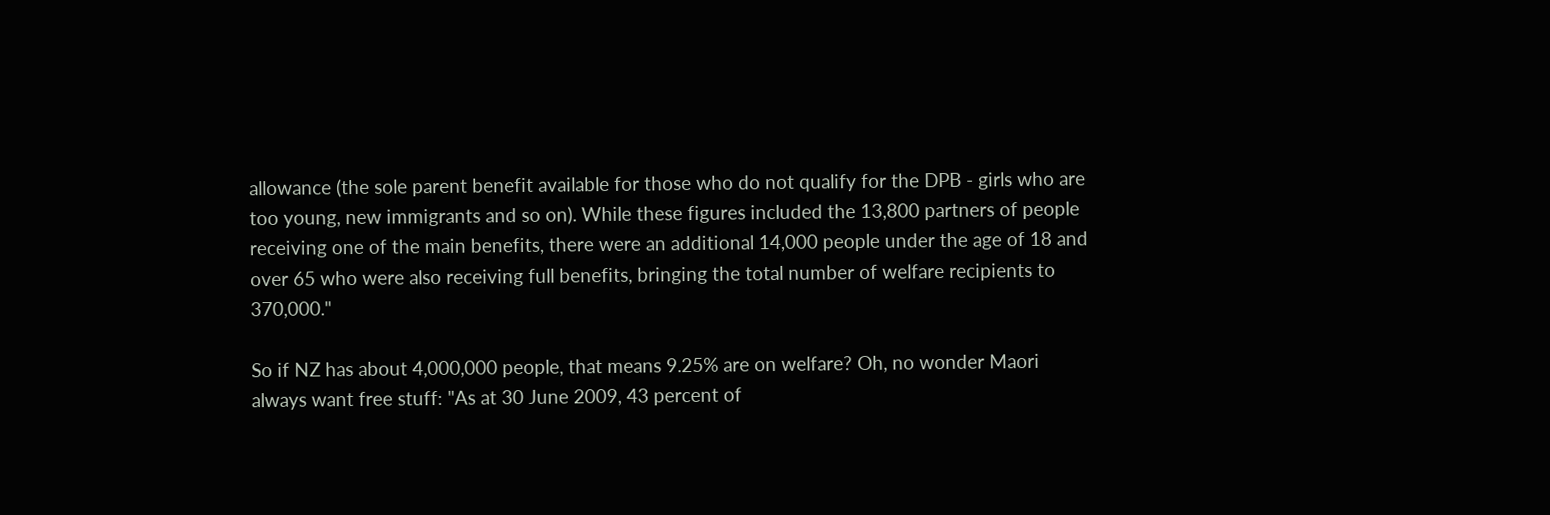allowance (the sole parent benefit available for those who do not qualify for the DPB - girls who are too young, new immigrants and so on). While these figures included the 13,800 partners of people receiving one of the main benefits, there were an additional 14,000 people under the age of 18 and over 65 who were also receiving full benefits, bringing the total number of welfare recipients to 370,000."

So if NZ has about 4,000,000 people, that means 9.25% are on welfare? Oh, no wonder Maori always want free stuff: "As at 30 June 2009, 43 percent of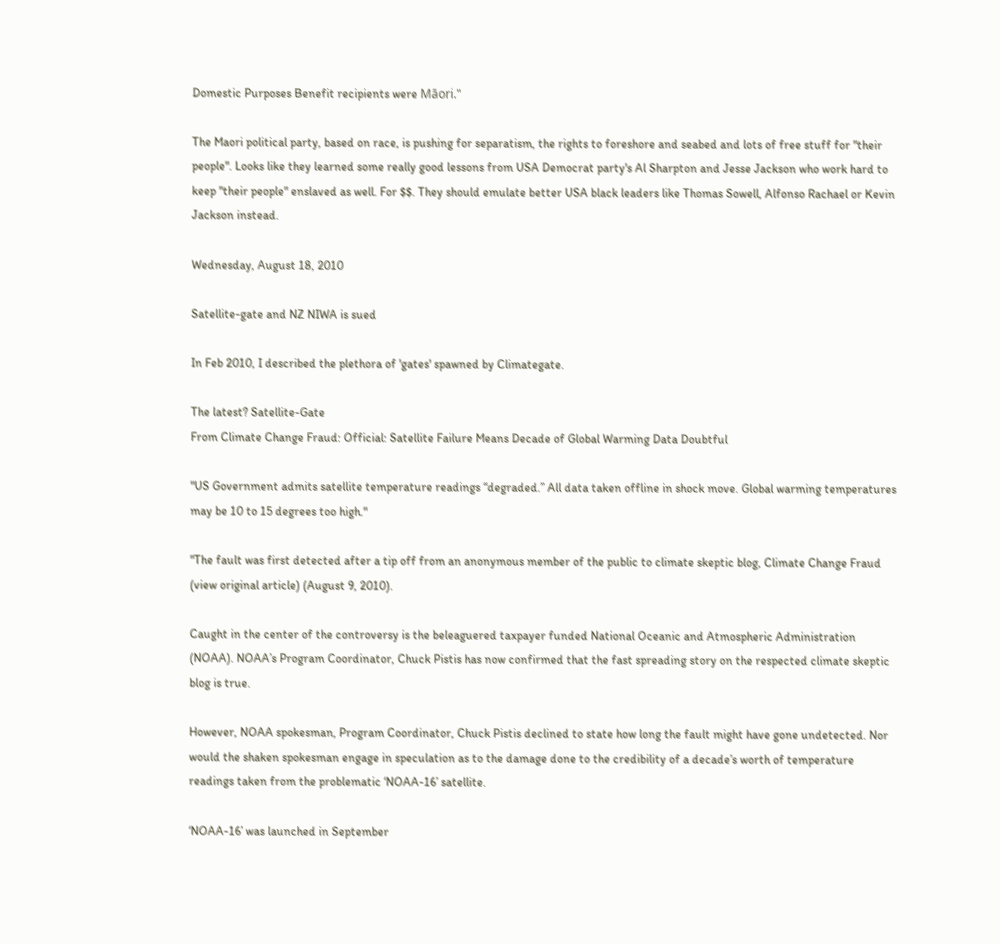Domestic Purposes Benefit recipients were Māori."

The Maori political party, based on race, is pushing for separatism, the rights to foreshore and seabed and lots of free stuff for "their people". Looks like they learned some really good lessons from USA Democrat party's Al Sharpton and Jesse Jackson who work hard to keep "their people" enslaved as well. For $$. They should emulate better USA black leaders like Thomas Sowell, Alfonso Rachael or Kevin Jackson instead.

Wednesday, August 18, 2010

Satellite-gate and NZ NIWA is sued

In Feb 2010, I described the plethora of 'gates' spawned by Climategate.

The latest? Satellite-Gate
From Climate Change Fraud: Official: Satellite Failure Means Decade of Global Warming Data Doubtful

"US Government admits satellite temperature readings “degraded.” All data taken offline in shock move. Global warming temperatures may be 10 to 15 degrees too high."

"The fault was first detected after a tip off from an anonymous member of the public to climate skeptic blog, Climate Change Fraud (view original article) (August 9, 2010).

Caught in the center of the controversy is the beleaguered taxpayer funded National Oceanic and Atmospheric Administration (NOAA). NOAA’s Program Coordinator, Chuck Pistis has now confirmed that the fast spreading story on the respected climate skeptic blog is true.

However, NOAA spokesman, Program Coordinator, Chuck Pistis declined to state how long the fault might have gone undetected. Nor would the shaken spokesman engage in speculation as to the damage done to the credibility of a decade’s worth of temperature readings taken from the problematic ‘NOAA-16’ satellite.

‘NOAA-16’ was launched in September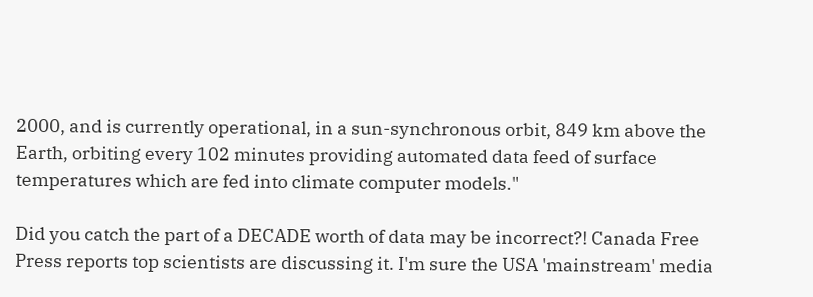2000, and is currently operational, in a sun-synchronous orbit, 849 km above the Earth, orbiting every 102 minutes providing automated data feed of surface temperatures which are fed into climate computer models."

Did you catch the part of a DECADE worth of data may be incorrect?! Canada Free Press reports top scientists are discussing it. I'm sure the USA 'mainstream' media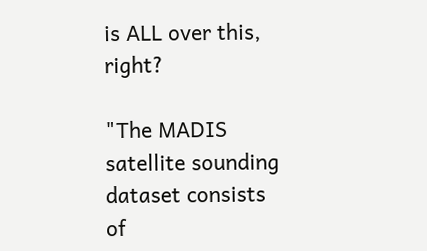is ALL over this, right?

"The MADIS satellite sounding dataset consists of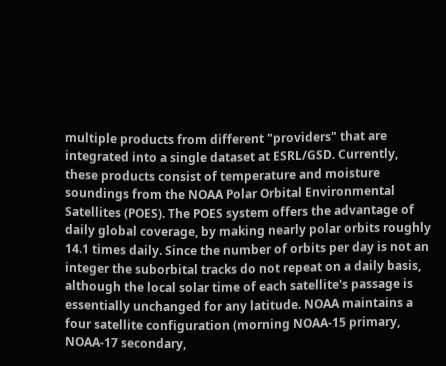multiple products from different "providers" that are integrated into a single dataset at ESRL/GSD. Currently, these products consist of temperature and moisture soundings from the NOAA Polar Orbital Environmental Satellites (POES). The POES system offers the advantage of daily global coverage, by making nearly polar orbits roughly 14.1 times daily. Since the number of orbits per day is not an integer the suborbital tracks do not repeat on a daily basis, although the local solar time of each satellite's passage is essentially unchanged for any latitude. NOAA maintains a four satellite configuration (morning NOAA-15 primary, NOAA-17 secondary,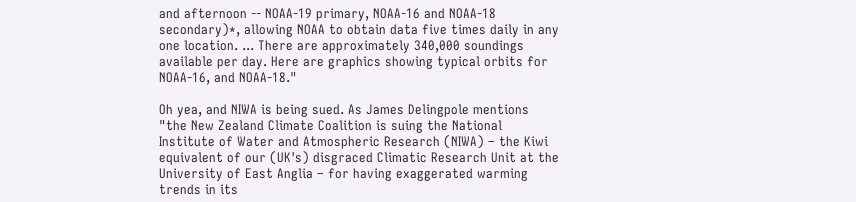and afternoon -- NOAA-19 primary, NOAA-16 and NOAA-18 secondary)*, allowing NOAA to obtain data five times daily in any one location. ... There are approximately 340,000 soundings available per day. Here are graphics showing typical orbits for NOAA-16, and NOAA-18."

Oh yea, and NIWA is being sued. As James Delingpole mentions "the New Zealand Climate Coalition is suing the National Institute of Water and Atmospheric Research (NIWA) – the Kiwi equivalent of our (UK's) disgraced Climatic Research Unit at the University of East Anglia – for having exaggerated warming trends in its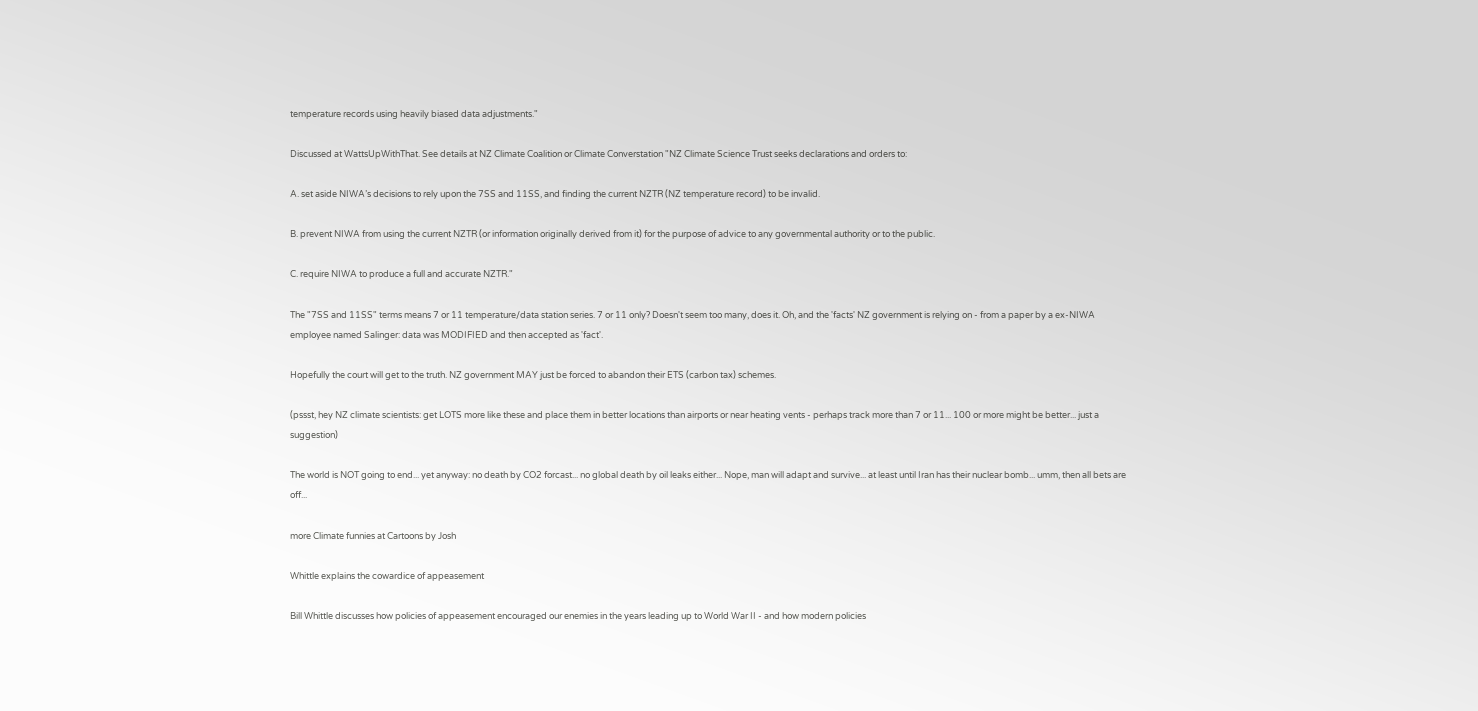temperature records using heavily biased data adjustments."

Discussed at WattsUpWithThat. See details at NZ Climate Coalition or Climate Converstation "NZ Climate Science Trust seeks declarations and orders to:

A. set aside NIWA’s decisions to rely upon the 7SS and 11SS, and finding the current NZTR (NZ temperature record) to be invalid.

B. prevent NIWA from using the current NZTR (or information originally derived from it) for the purpose of advice to any governmental authority or to the public.

C. require NIWA to produce a full and accurate NZTR."

The "7SS and 11SS" terms means 7 or 11 temperature/data station series. 7 or 11 only? Doesn't seem too many, does it. Oh, and the 'facts' NZ government is relying on - from a paper by a ex-NIWA employee named Salinger: data was MODIFIED and then accepted as 'fact'.

Hopefully the court will get to the truth. NZ government MAY just be forced to abandon their ETS (carbon tax) schemes.

(pssst, hey NZ climate scientists: get LOTS more like these and place them in better locations than airports or near heating vents - perhaps track more than 7 or 11... 100 or more might be better... just a suggestion)

The world is NOT going to end... yet anyway: no death by CO2 forcast... no global death by oil leaks either... Nope, man will adapt and survive... at least until Iran has their nuclear bomb... umm, then all bets are off...

more Climate funnies at Cartoons by Josh

Whittle explains the cowardice of appeasement

Bill Whittle discusses how policies of appeasement encouraged our enemies in the years leading up to World War II - and how modern policies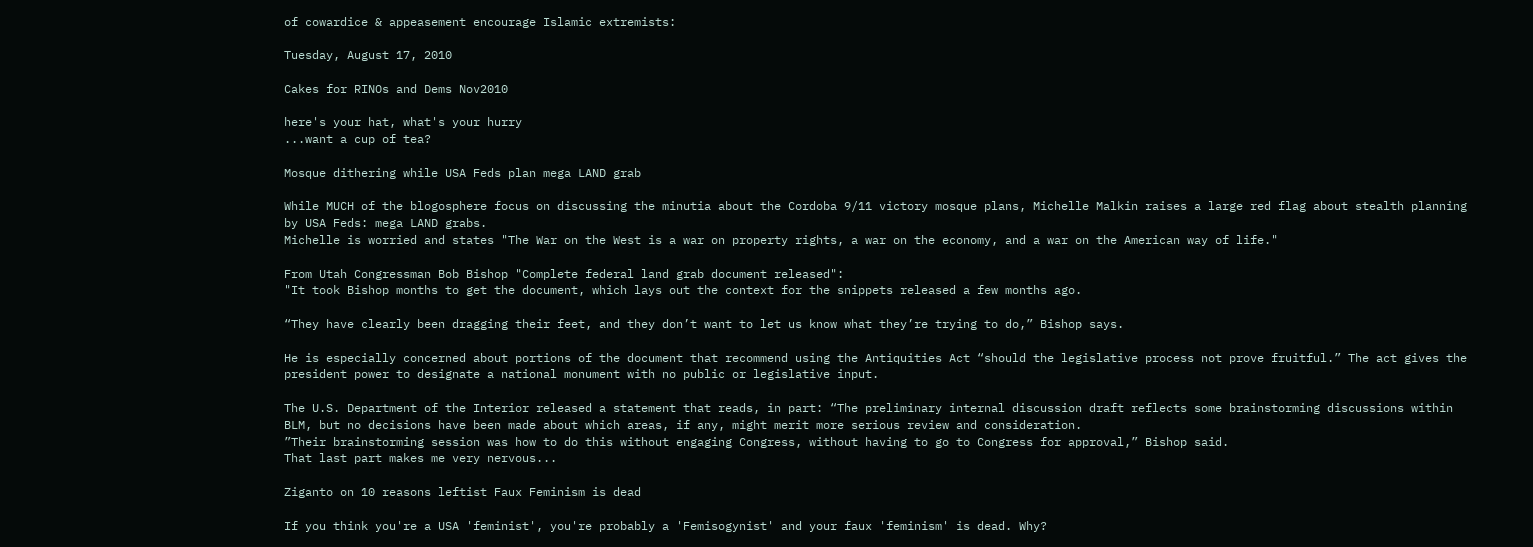of cowardice & appeasement encourage Islamic extremists:

Tuesday, August 17, 2010

Cakes for RINOs and Dems Nov2010

here's your hat, what's your hurry
...want a cup of tea?

Mosque dithering while USA Feds plan mega LAND grab

While MUCH of the blogosphere focus on discussing the minutia about the Cordoba 9/11 victory mosque plans, Michelle Malkin raises a large red flag about stealth planning by USA Feds: mega LAND grabs.
Michelle is worried and states "The War on the West is a war on property rights, a war on the economy, and a war on the American way of life."

From Utah Congressman Bob Bishop "Complete federal land grab document released":
"It took Bishop months to get the document, which lays out the context for the snippets released a few months ago.

“They have clearly been dragging their feet, and they don’t want to let us know what they’re trying to do,” Bishop says.

He is especially concerned about portions of the document that recommend using the Antiquities Act “should the legislative process not prove fruitful.” The act gives the president power to designate a national monument with no public or legislative input.

The U.S. Department of the Interior released a statement that reads, in part: “The preliminary internal discussion draft reflects some brainstorming discussions within BLM, but no decisions have been made about which areas, if any, might merit more serious review and consideration.
”Their brainstorming session was how to do this without engaging Congress, without having to go to Congress for approval,” Bishop said.
That last part makes me very nervous...

Ziganto on 10 reasons leftist Faux Feminism is dead

If you think you're a USA 'feminist', you're probably a 'Femisogynist' and your faux 'feminism' is dead. Why?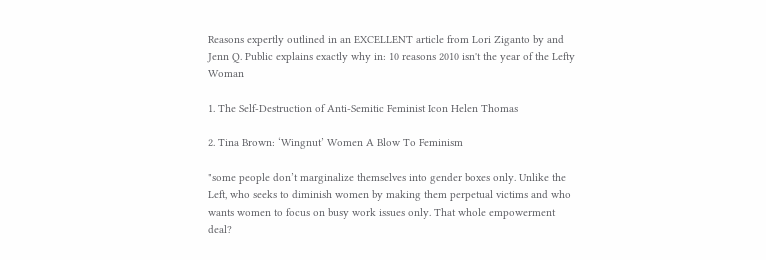Reasons expertly outlined in an EXCELLENT article from Lori Ziganto by and Jenn Q. Public explains exactly why in: 10 reasons 2010 isn't the year of the Lefty Woman

1. The Self-Destruction of Anti-Semitic Feminist Icon Helen Thomas

2. Tina Brown: ‘Wingnut’ Women A Blow To Feminism

"some people don’t marginalize themselves into gender boxes only. Unlike the Left, who seeks to diminish women by making them perpetual victims and who wants women to focus on busy work issues only. That whole empowerment deal?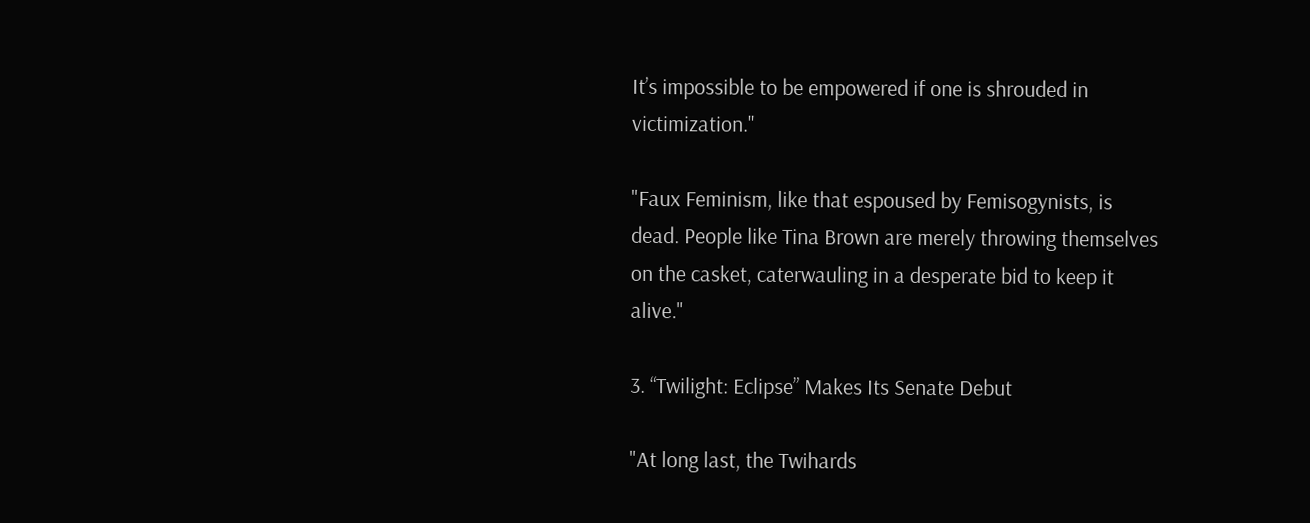It’s impossible to be empowered if one is shrouded in victimization."

"Faux Feminism, like that espoused by Femisogynists, is dead. People like Tina Brown are merely throwing themselves on the casket, caterwauling in a desperate bid to keep it alive."

3. “Twilight: Eclipse” Makes Its Senate Debut

"At long last, the Twihards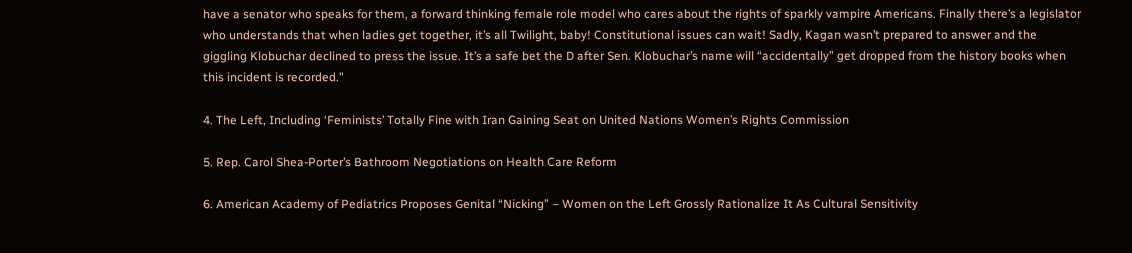have a senator who speaks for them, a forward thinking female role model who cares about the rights of sparkly vampire Americans. Finally there’s a legislator who understands that when ladies get together, it’s all Twilight, baby! Constitutional issues can wait! Sadly, Kagan wasn’t prepared to answer and the giggling Klobuchar declined to press the issue. It’s a safe bet the D after Sen. Klobuchar’s name will “accidentally” get dropped from the history books when this incident is recorded."

4. The Left, Including ‘Feminists’ Totally Fine with Iran Gaining Seat on United Nations Women’s Rights Commission

5. Rep. Carol Shea-Porter’s Bathroom Negotiations on Health Care Reform

6. American Academy of Pediatrics Proposes Genital “Nicking” – Women on the Left Grossly Rationalize It As Cultural Sensitivity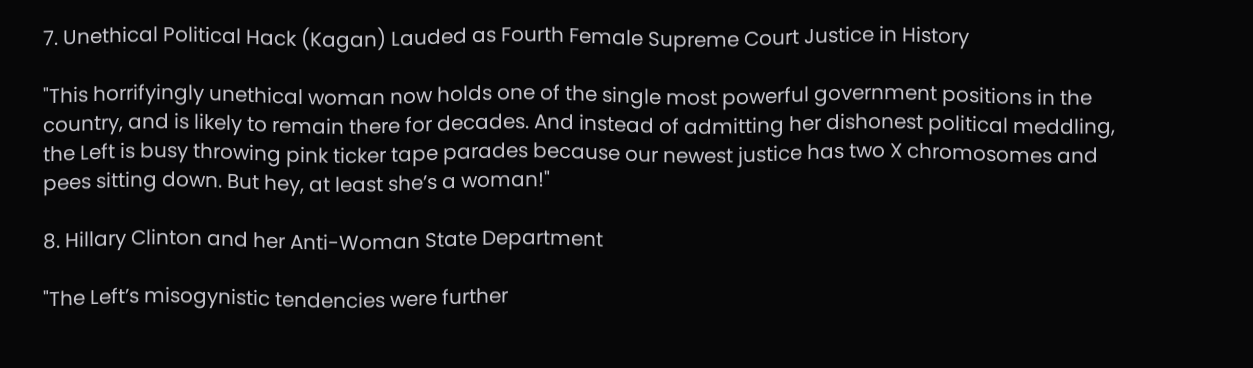7. Unethical Political Hack (Kagan) Lauded as Fourth Female Supreme Court Justice in History

"This horrifyingly unethical woman now holds one of the single most powerful government positions in the country, and is likely to remain there for decades. And instead of admitting her dishonest political meddling, the Left is busy throwing pink ticker tape parades because our newest justice has two X chromosomes and pees sitting down. But hey, at least she’s a woman!"

8. Hillary Clinton and her Anti-Woman State Department

"The Left’s misogynistic tendencies were further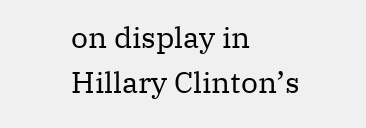on display in Hillary Clinton’s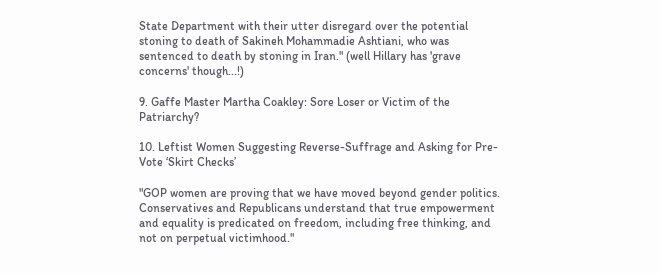State Department with their utter disregard over the potential stoning to death of Sakineh Mohammadie Ashtiani, who was sentenced to death by stoning in Iran." (well Hillary has 'grave concerns' though...!)

9. Gaffe Master Martha Coakley: Sore Loser or Victim of the Patriarchy?

10. Leftist Women Suggesting Reverse-Suffrage and Asking for Pre-Vote ‘Skirt Checks’

"GOP women are proving that we have moved beyond gender politics. Conservatives and Republicans understand that true empowerment and equality is predicated on freedom, including free thinking, and not on perpetual victimhood."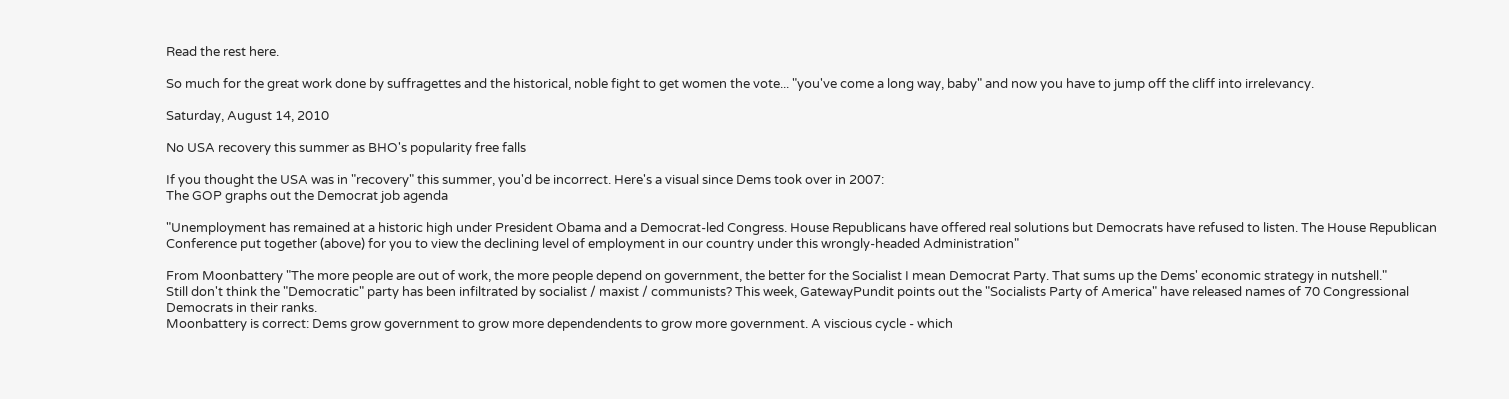Read the rest here.

So much for the great work done by suffragettes and the historical, noble fight to get women the vote... "you've come a long way, baby" and now you have to jump off the cliff into irrelevancy.

Saturday, August 14, 2010

No USA recovery this summer as BHO's popularity free falls

If you thought the USA was in "recovery" this summer, you'd be incorrect. Here's a visual since Dems took over in 2007:
The GOP graphs out the Democrat job agenda

"Unemployment has remained at a historic high under President Obama and a Democrat-led Congress. House Republicans have offered real solutions but Democrats have refused to listen. The House Republican Conference put together (above) for you to view the declining level of employment in our country under this wrongly-headed Administration"

From Moonbattery "The more people are out of work, the more people depend on government, the better for the Socialist I mean Democrat Party. That sums up the Dems' economic strategy in nutshell."
Still don't think the "Democratic" party has been infiltrated by socialist / maxist / communists? This week, GatewayPundit points out the "Socialists Party of America" have released names of 70 Congressional Democrats in their ranks.
Moonbattery is correct: Dems grow government to grow more dependendents to grow more government. A viscious cycle - which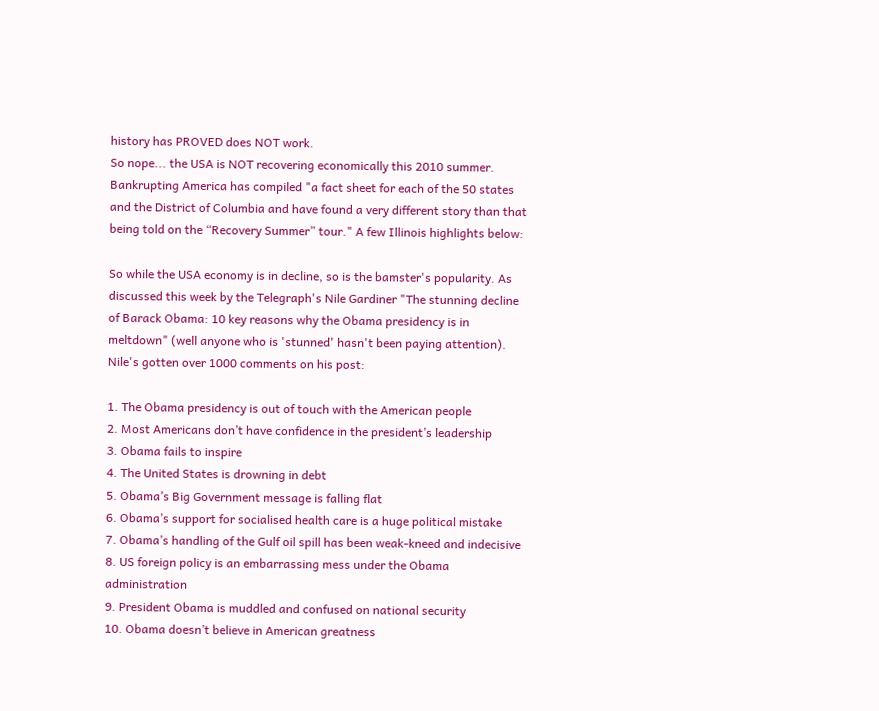history has PROVED does NOT work.
So nope... the USA is NOT recovering economically this 2010 summer.
Bankrupting America has compiled "a fact sheet for each of the 50 states and the District of Columbia and have found a very different story than that being told on the “Recovery Summer” tour." A few Illinois highlights below:

So while the USA economy is in decline, so is the bamster's popularity. As discussed this week by the Telegraph's Nile Gardiner "The stunning decline of Barack Obama: 10 key reasons why the Obama presidency is in meltdown" (well anyone who is 'stunned' hasn't been paying attention). Nile's gotten over 1000 comments on his post:

1. The Obama presidency is out of touch with the American people
2. Most Americans don’t have confidence in the president’s leadership
3. Obama fails to inspire
4. The United States is drowning in debt
5. Obama’s Big Government message is falling flat
6. Obama’s support for socialised health care is a huge political mistake
7. Obama’s handling of the Gulf oil spill has been weak-kneed and indecisive
8. US foreign policy is an embarrassing mess under the Obama administration
9. President Obama is muddled and confused on national security
10. Obama doesn’t believe in American greatness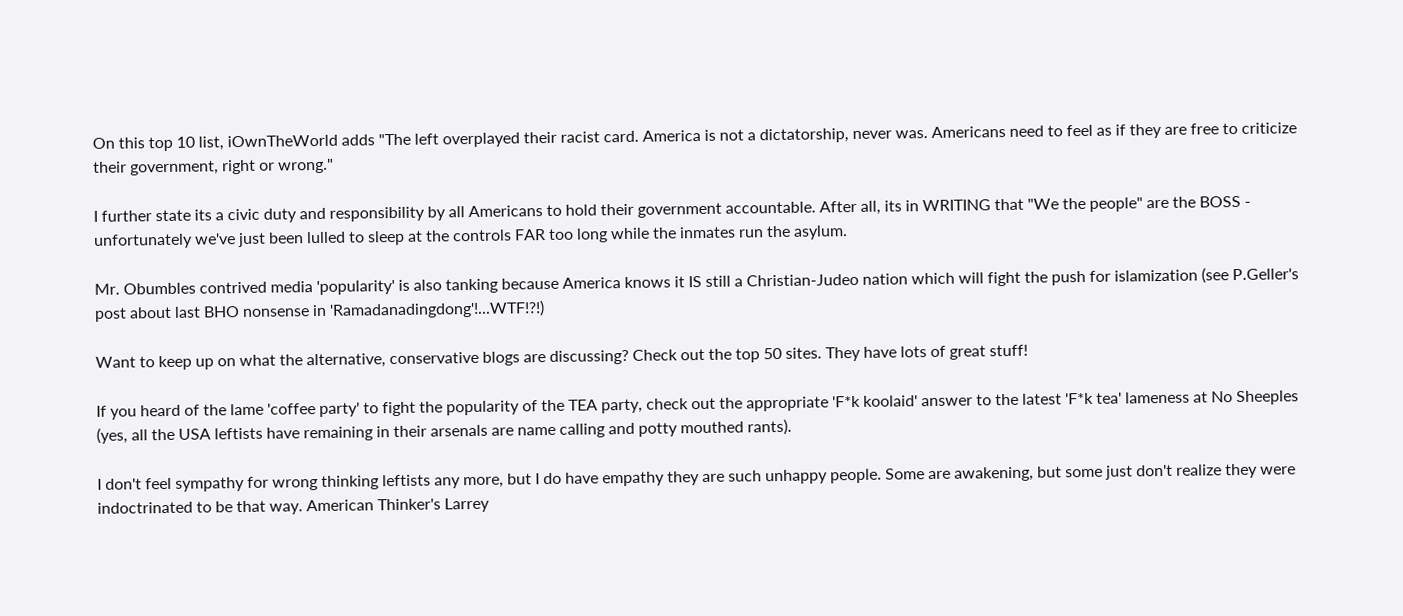On this top 10 list, iOwnTheWorld adds "The left overplayed their racist card. America is not a dictatorship, never was. Americans need to feel as if they are free to criticize their government, right or wrong."

I further state its a civic duty and responsibility by all Americans to hold their government accountable. After all, its in WRITING that "We the people" are the BOSS - unfortunately we've just been lulled to sleep at the controls FAR too long while the inmates run the asylum.

Mr. Obumbles contrived media 'popularity' is also tanking because America knows it IS still a Christian-Judeo nation which will fight the push for islamization (see P.Geller's post about last BHO nonsense in 'Ramadanadingdong'!...WTF!?!)

Want to keep up on what the alternative, conservative blogs are discussing? Check out the top 50 sites. They have lots of great stuff!

If you heard of the lame 'coffee party' to fight the popularity of the TEA party, check out the appropriate 'F*k koolaid' answer to the latest 'F*k tea' lameness at No Sheeples (yes, all the USA leftists have remaining in their arsenals are name calling and potty mouthed rants).

I don't feel sympathy for wrong thinking leftists any more, but I do have empathy they are such unhappy people. Some are awakening, but some just don't realize they were indoctrinated to be that way. American Thinker's Larrey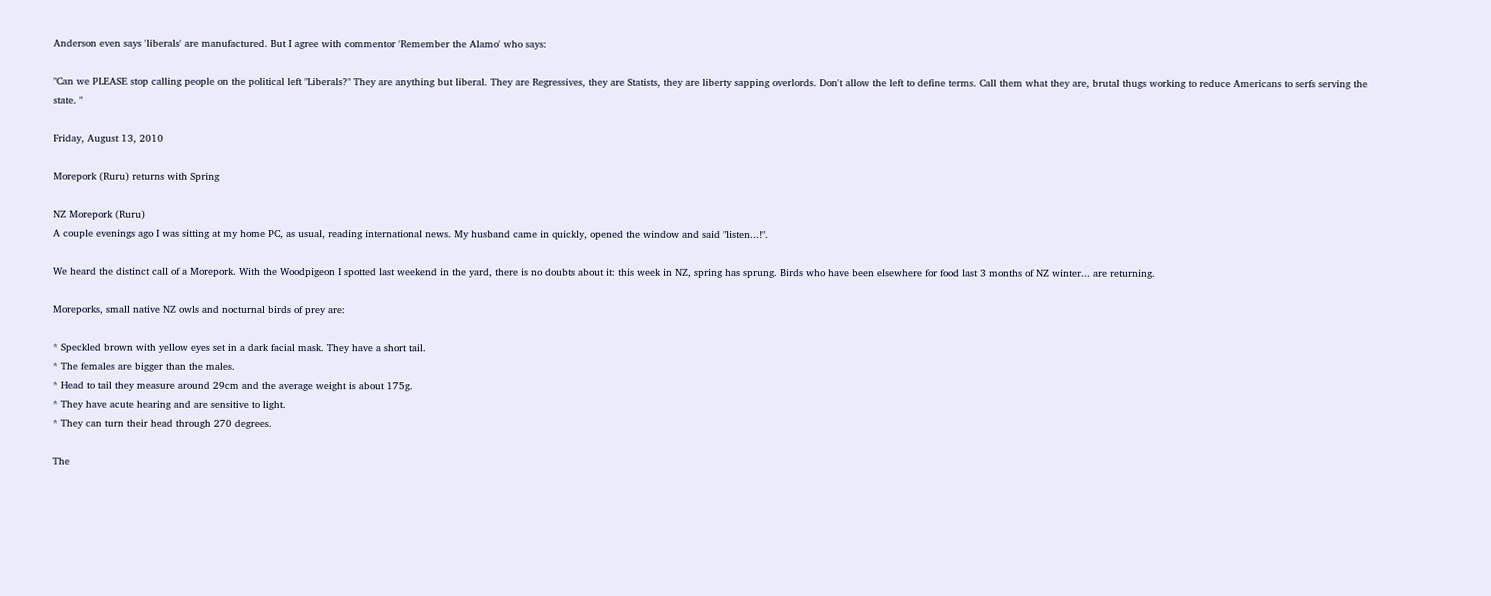Anderson even says 'liberals' are manufactured. But I agree with commentor 'Remember the Alamo' who says:

"Can we PLEASE stop calling people on the political left "Liberals?" They are anything but liberal. They are Regressives, they are Statists, they are liberty sapping overlords. Don't allow the left to define terms. Call them what they are, brutal thugs working to reduce Americans to serfs serving the state. "

Friday, August 13, 2010

Morepork (Ruru) returns with Spring

NZ Morepork (Ruru)
A couple evenings ago I was sitting at my home PC, as usual, reading international news. My husband came in quickly, opened the window and said "listen...!".

We heard the distinct call of a Morepork. With the Woodpigeon I spotted last weekend in the yard, there is no doubts about it: this week in NZ, spring has sprung. Birds who have been elsewhere for food last 3 months of NZ winter... are returning.

Moreporks, small native NZ owls and nocturnal birds of prey are:

* Speckled brown with yellow eyes set in a dark facial mask. They have a short tail.
* The females are bigger than the males.
* Head to tail they measure around 29cm and the average weight is about 175g.
* They have acute hearing and are sensitive to light.
* They can turn their head through 270 degrees.

The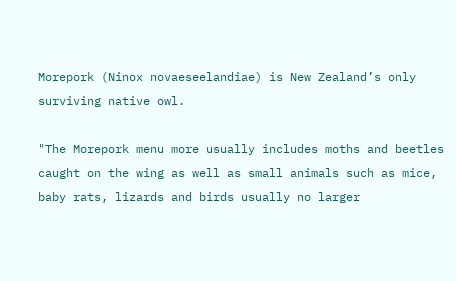Morepork (Ninox novaeseelandiae) is New Zealand’s only surviving native owl.

"The Morepork menu more usually includes moths and beetles caught on the wing as well as small animals such as mice, baby rats, lizards and birds usually no larger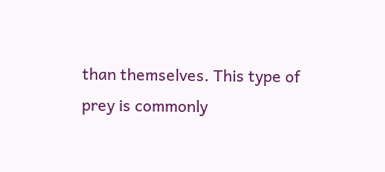than themselves. This type of prey is commonly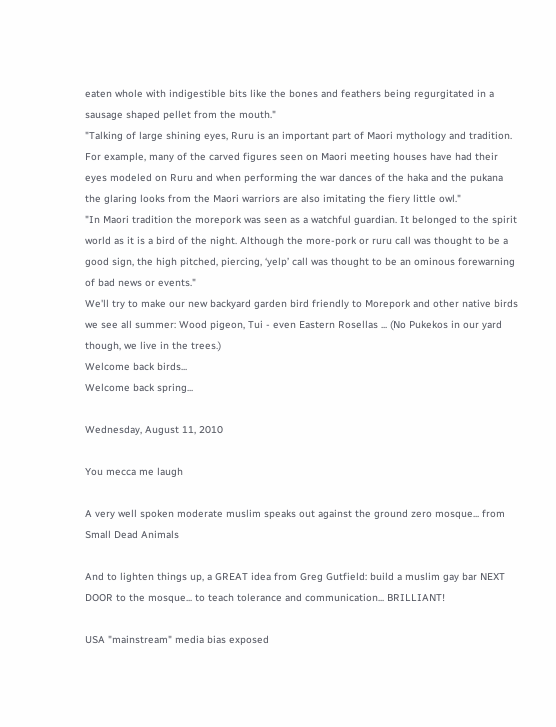eaten whole with indigestible bits like the bones and feathers being regurgitated in a sausage shaped pellet from the mouth."
"Talking of large shining eyes, Ruru is an important part of Maori mythology and tradition. For example, many of the carved figures seen on Maori meeting houses have had their eyes modeled on Ruru and when performing the war dances of the haka and the pukana the glaring looks from the Maori warriors are also imitating the fiery little owl."
"In Maori tradition the morepork was seen as a watchful guardian. It belonged to the spirit world as it is a bird of the night. Although the more-pork or ruru call was thought to be a good sign, the high pitched, piercing, ‘yelp’ call was thought to be an ominous forewarning of bad news or events."
We'll try to make our new backyard garden bird friendly to Morepork and other native birds we see all summer: Wood pigeon, Tui - even Eastern Rosellas ... (No Pukekos in our yard though, we live in the trees.)
Welcome back birds...
Welcome back spring...

Wednesday, August 11, 2010

You mecca me laugh

A very well spoken moderate muslim speaks out against the ground zero mosque... from Small Dead Animals

And to lighten things up, a GREAT idea from Greg Gutfield: build a muslim gay bar NEXT DOOR to the mosque... to teach tolerance and communication... BRILLIANT!

USA "mainstream" media bias exposed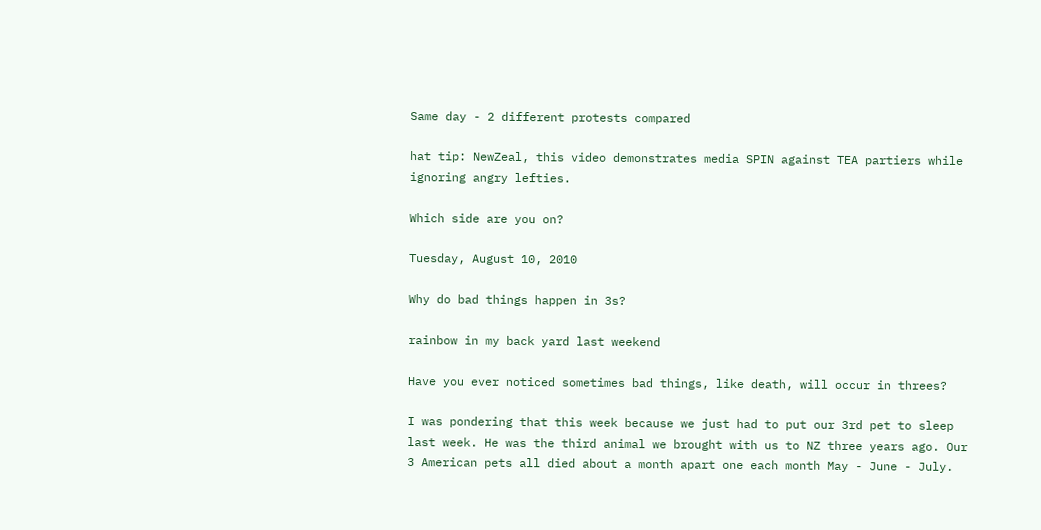Same day - 2 different protests compared

hat tip: NewZeal, this video demonstrates media SPIN against TEA partiers while ignoring angry lefties.

Which side are you on?

Tuesday, August 10, 2010

Why do bad things happen in 3s?

rainbow in my back yard last weekend

Have you ever noticed sometimes bad things, like death, will occur in threes?

I was pondering that this week because we just had to put our 3rd pet to sleep last week. He was the third animal we brought with us to NZ three years ago. Our 3 American pets all died about a month apart one each month May - June - July.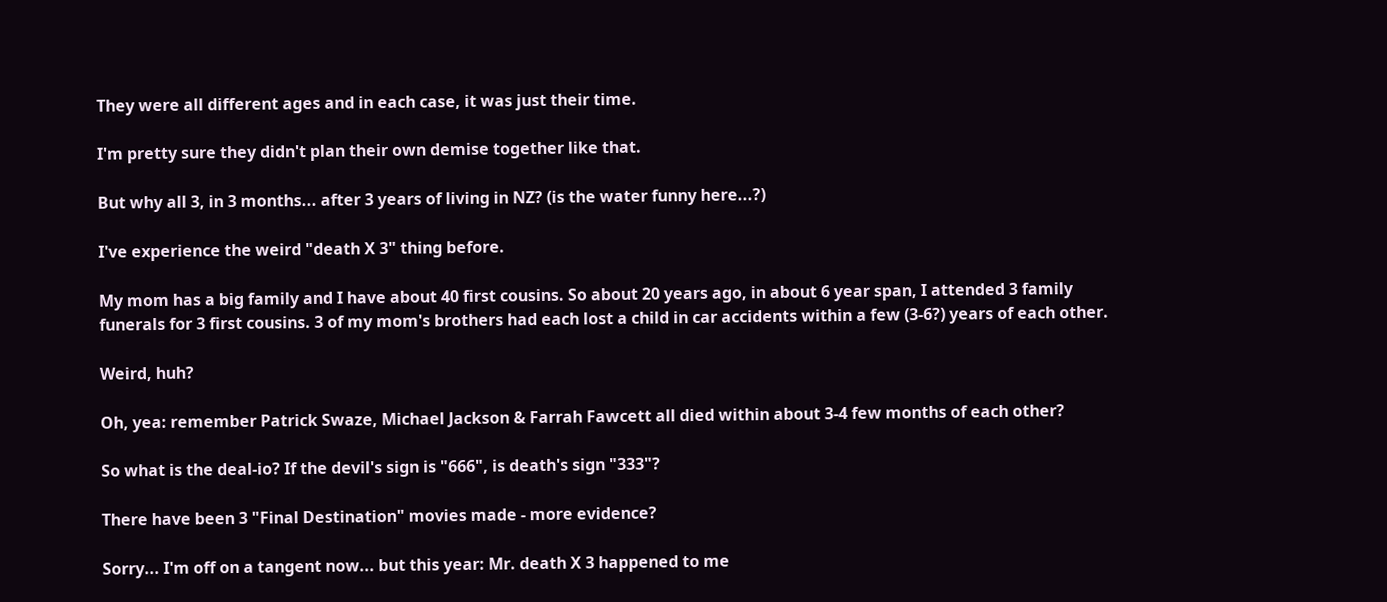They were all different ages and in each case, it was just their time.

I'm pretty sure they didn't plan their own demise together like that.

But why all 3, in 3 months... after 3 years of living in NZ? (is the water funny here...?)

I've experience the weird "death X 3" thing before.

My mom has a big family and I have about 40 first cousins. So about 20 years ago, in about 6 year span, I attended 3 family funerals for 3 first cousins. 3 of my mom's brothers had each lost a child in car accidents within a few (3-6?) years of each other.

Weird, huh?

Oh, yea: remember Patrick Swaze, Michael Jackson & Farrah Fawcett all died within about 3-4 few months of each other?

So what is the deal-io? If the devil's sign is "666", is death's sign "333"?

There have been 3 "Final Destination" movies made - more evidence?

Sorry... I'm off on a tangent now... but this year: Mr. death X 3 happened to me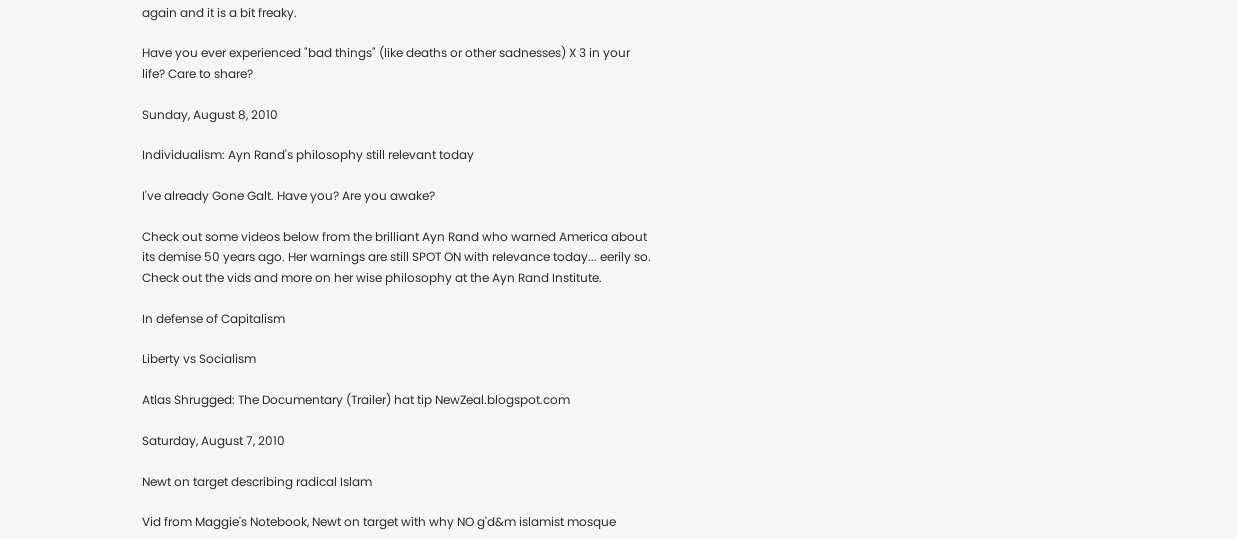again and it is a bit freaky.

Have you ever experienced "bad things" (like deaths or other sadnesses) X 3 in your life? Care to share?

Sunday, August 8, 2010

Individualism: Ayn Rand's philosophy still relevant today

I've already Gone Galt. Have you? Are you awake?

Check out some videos below from the brilliant Ayn Rand who warned America about its demise 50 years ago. Her warnings are still SPOT ON with relevance today... eerily so. Check out the vids and more on her wise philosophy at the Ayn Rand Institute.

In defense of Capitalism

Liberty vs Socialism

Atlas Shrugged: The Documentary (Trailer) hat tip NewZeal.blogspot.com

Saturday, August 7, 2010

Newt on target describing radical Islam

Vid from Maggie's Notebook, Newt on target with why NO g'd&m islamist mosque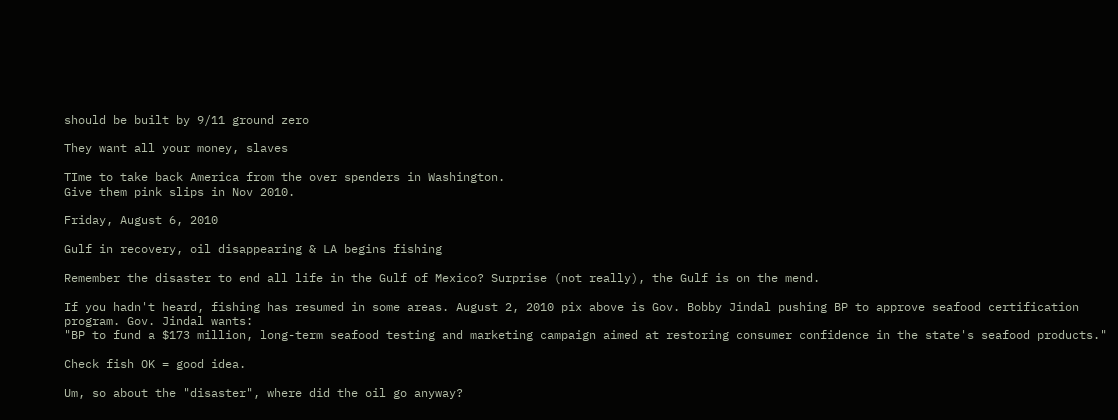should be built by 9/11 ground zero

They want all your money, slaves

TIme to take back America from the over spenders in Washington.
Give them pink slips in Nov 2010.

Friday, August 6, 2010

Gulf in recovery, oil disappearing & LA begins fishing

Remember the disaster to end all life in the Gulf of Mexico? Surprise (not really), the Gulf is on the mend.

If you hadn't heard, fishing has resumed in some areas. August 2, 2010 pix above is Gov. Bobby Jindal pushing BP to approve seafood certification program. Gov. Jindal wants:
"BP to fund a $173 million, long-term seafood testing and marketing campaign aimed at restoring consumer confidence in the state's seafood products."

Check fish OK = good idea.

Um, so about the "disaster", where did the oil go anyway?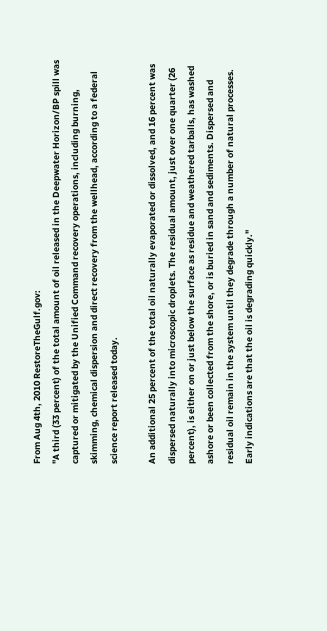From Aug 4th, 2010 RestoreTheGulf.gov:
"A third (33 percent) of the total amount of oil released in the Deepwater Horizon/BP spill was captured or mitigated by the Unified Command recovery operations, including burning, skimming, chemical dispersion and direct recovery from the wellhead, according to a federal science report released today.

An additional 25 percent of the total oil naturally evaporated or dissolved, and 16 percent was dispersed naturally into microscopic droplets. The residual amount, just over one quarter (26 percent), is either on or just below the surface as residue and weathered tarballs, has washed ashore or been collected from the shore, or is buried in sand and sediments. Dispersed and residual oil remain in the system until they degrade through a number of natural processes. Early indications are that the oil is degrading quickly."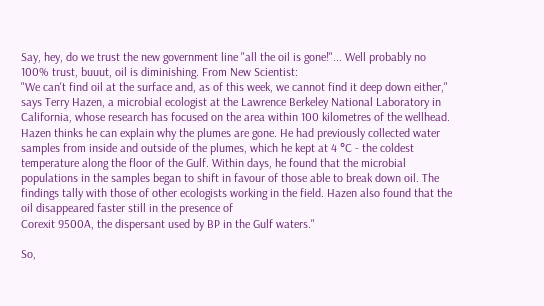Say, hey, do we trust the new government line "all the oil is gone!"... Well probably no 100% trust, buuut, oil is diminishing. From New Scientist:
"We can't find oil at the surface and, as of this week, we cannot find it deep down either," says Terry Hazen, a microbial ecologist at the Lawrence Berkeley National Laboratory in California, whose research has focused on the area within 100 kilometres of the wellhead.
Hazen thinks he can explain why the plumes are gone. He had previously collected water samples from inside and outside of the plumes, which he kept at 4 °C - the coldest temperature along the floor of the Gulf. Within days, he found that the microbial populations in the samples began to shift in favour of those able to break down oil. The findings tally with those of other ecologists working in the field. Hazen also found that the oil disappeared faster still in the presence of
Corexit 9500A, the dispersant used by BP in the Gulf waters."

So,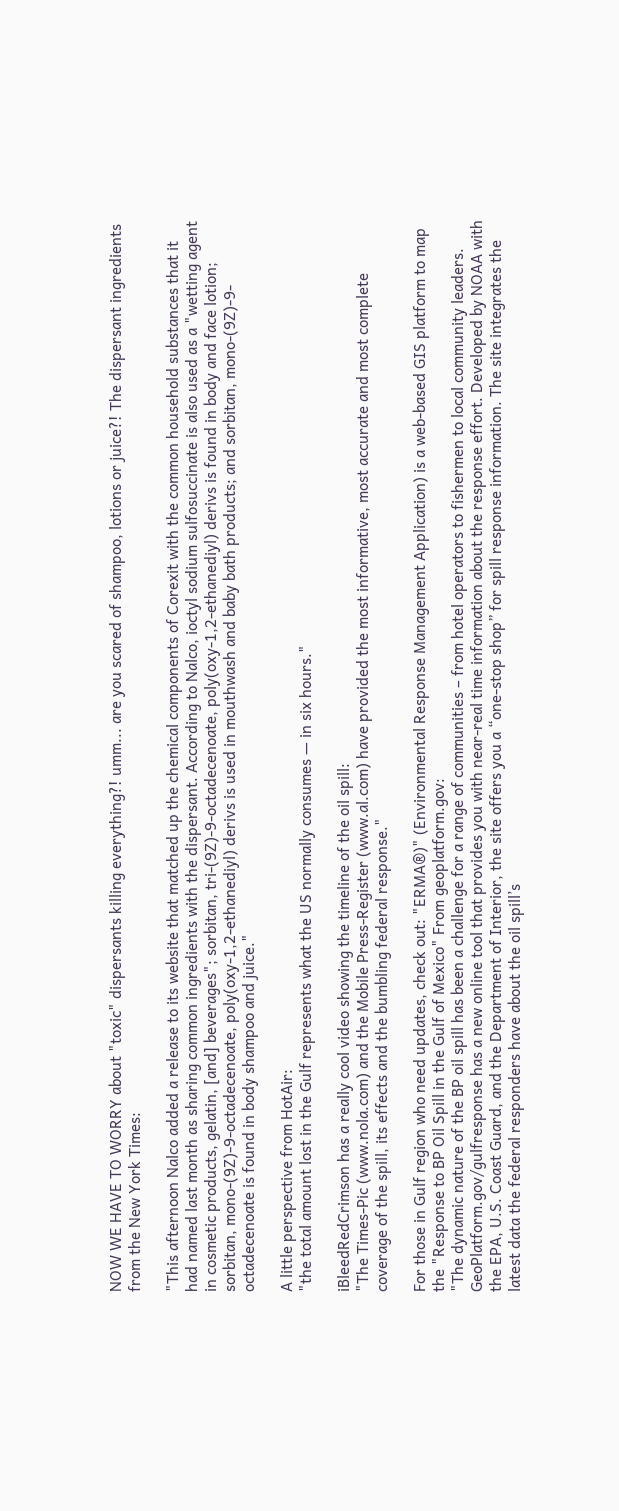NOW WE HAVE TO WORRY about "toxic" dispersants killing everything?! umm... are you scared of shampoo, lotions or juice?! The dispersant ingredients from the New York Times:

"This afternoon Nalco added a release to its website that matched up the chemical components of Corexit with the common household substances that it had named last month as sharing common ingredients with the dispersant. According to Nalco, ioctyl sodium sulfosuccinate is also used as a "wetting agent in cosmetic products, gelatin, [and] beverages"; sorbitan, tri-(9Z)-9-octadecenoate, poly(oxy-1,2-ethanediyl) derivs is found in body and face lotion; sorbitan, mono-(9Z)-9-octadecenoate, poly(oxy-1,2-ethanediyl) derivs is used in mouthwash and baby bath products; and sorbitan, mono-(9Z)-9-octadecenoate is found in body shampoo and juice."

A little perspective from HotAir:
"the total amount lost in the Gulf represents what the US normally consumes — in six hours."

iBleedRedCrimson has a really cool video showing the timeline of the oil spill:
"The Times-Pic (www.nola.com) and the Mobile Press-Register (www.al.com) have provided the most informative, most accurate and most complete coverage of the spill, its effects and the bumbling federal response."

For those in Gulf region who need updates, check out: "ERMA®)" (Environmental Response Management Application) is a web-based GIS platform to map the "Response to BP Oil Spill in the Gulf of Mexico" From geoplatform.gov:
"The dynamic nature of the BP oil spill has been a challenge for a range of communities – from hotel operators to fishermen to local community leaders.
GeoPlatform.gov/gulfresponse has a new online tool that provides you with near-real time information about the response effort. Developed by NOAA with the EPA, U.S. Coast Guard, and the Department of Interior, the site offers you a “one-stop shop” for spill response information. The site integrates the latest data the federal responders have about the oil spill’s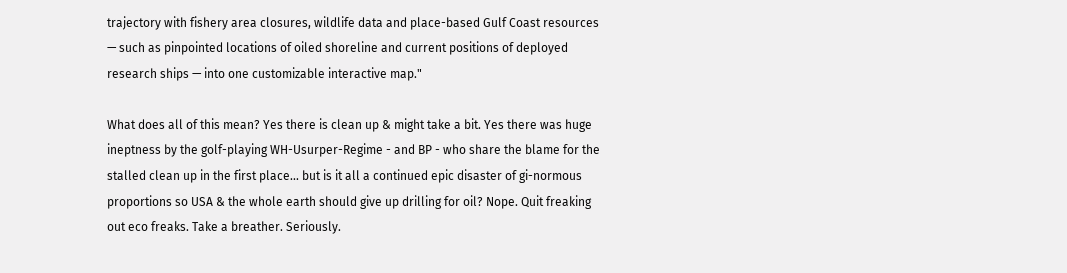trajectory with fishery area closures, wildlife data and place-based Gulf Coast resources — such as pinpointed locations of oiled shoreline and current positions of deployed research ships — into one customizable interactive map."

What does all of this mean? Yes there is clean up & might take a bit. Yes there was huge ineptness by the golf-playing WH-Usurper-Regime - and BP - who share the blame for the stalled clean up in the first place... but is it all a continued epic disaster of gi-normous proportions so USA & the whole earth should give up drilling for oil? Nope. Quit freaking out eco freaks. Take a breather. Seriously.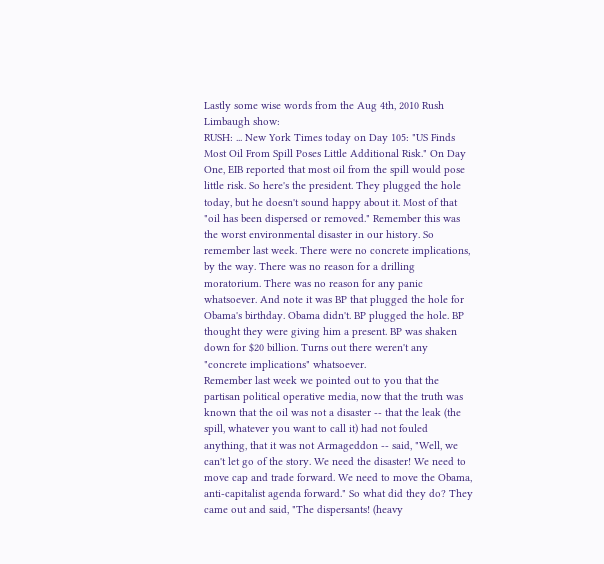Lastly some wise words from the Aug 4th, 2010 Rush Limbaugh show:
RUSH: ... New York Times today on Day 105: "US Finds Most Oil From Spill Poses Little Additional Risk." On Day One, EIB reported that most oil from the spill would pose little risk. So here's the president. They plugged the hole today, but he doesn't sound happy about it. Most of that "oil has been dispersed or removed." Remember this was the worst environmental disaster in our history. So remember last week. There were no concrete implications, by the way. There was no reason for a drilling moratorium. There was no reason for any panic whatsoever. And note it was BP that plugged the hole for Obama's birthday. Obama didn't. BP plugged the hole. BP thought they were giving him a present. BP was shaken down for $20 billion. Turns out there weren't any "concrete implications" whatsoever.
Remember last week we pointed out to you that the partisan political operative media, now that the truth was known that the oil was not a disaster -- that the leak (the spill, whatever you want to call it) had not fouled anything, that it was not Armageddon -- said, "Well, we can't let go of the story. We need the disaster! We need to move cap and trade forward. We need to move the Obama, anti-capitalist agenda forward." So what did they do? They came out and said, "The dispersants! (heavy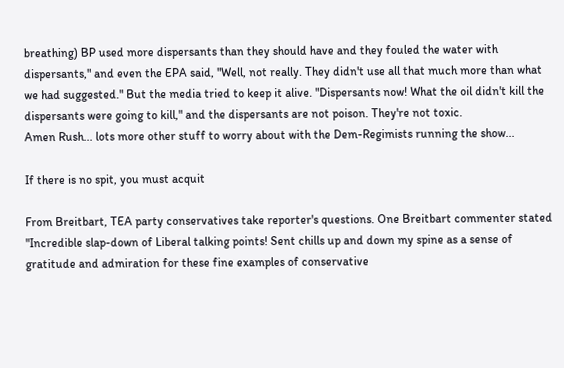breathing) BP used more dispersants than they should have and they fouled the water with dispersants," and even the EPA said, "Well, not really. They didn't use all that much more than what we had suggested." But the media tried to keep it alive. "Dispersants now! What the oil didn't kill the dispersants were going to kill," and the dispersants are not poison. They're not toxic.
Amen Rush... lots more other stuff to worry about with the Dem-Regimists running the show...

If there is no spit, you must acquit

From Breitbart, TEA party conservatives take reporter's questions. One Breitbart commenter stated "Incredible slap-down of Liberal talking points! Sent chills up and down my spine as a sense of gratitude and admiration for these fine examples of conservative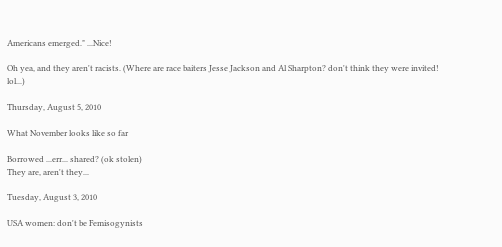Americans emerged." ...Nice!

Oh yea, and they aren't racists. (Where are race baiters Jesse Jackson and Al Sharpton? don't think they were invited! lol...)

Thursday, August 5, 2010

What November looks like so far

Borrowed ...err... shared? (ok stolen)
They are, aren't they...

Tuesday, August 3, 2010

USA women: don't be Femisogynists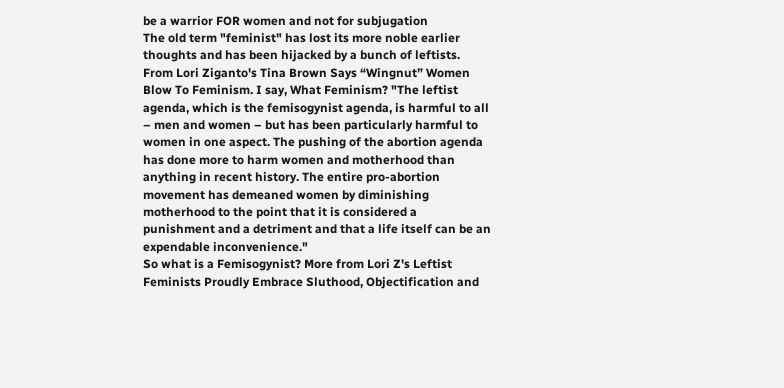be a warrior FOR women and not for subjugation
The old term "feminist" has lost its more noble earlier thoughts and has been hijacked by a bunch of leftists.
From Lori Ziganto's Tina Brown Says “Wingnut” Women Blow To Feminism. I say, What Feminism? "The leftist agenda, which is the femisogynist agenda, is harmful to all – men and women – but has been particularly harmful to women in one aspect. The pushing of the abortion agenda has done more to harm women and motherhood than anything in recent history. The entire pro-abortion movement has demeaned women by diminishing motherhood to the point that it is considered a punishment and a detriment and that a life itself can be an expendable inconvenience."
So what is a Femisogynist? More from Lori Z's Leftist Feminists Proudly Embrace Sluthood, Objectification and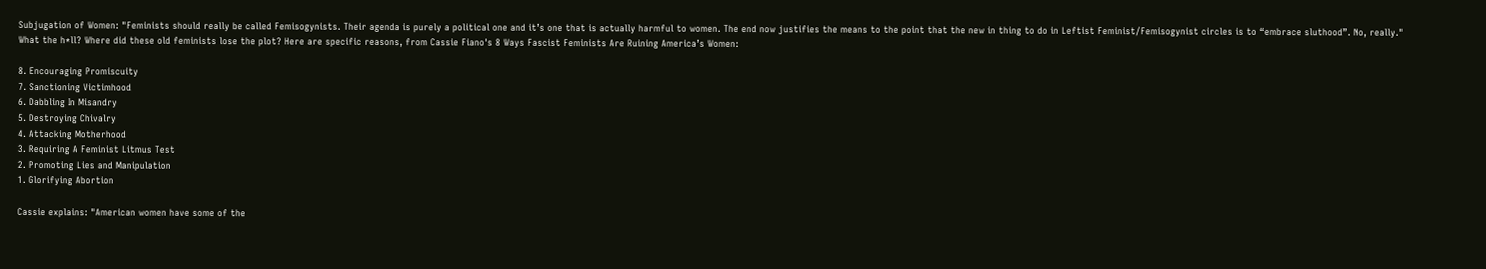Subjugation of Women: "Feminists should really be called Femisogynists. Their agenda is purely a political one and it’s one that is actually harmful to women. The end now justifies the means to the point that the new in thing to do in Leftist Feminist/Femisogynist circles is to “embrace sluthood”. No, really."
What the h*ll? Where did these old feminists lose the plot? Here are specific reasons, from Cassie Fiano's 8 Ways Fascist Feminists Are Ruining America’s Women:

8. Encouraging Promiscuity
7. Sanctioning Victimhood
6. Dabbling In Misandry
5. Destroying Chivalry
4. Attacking Motherhood
3. Requiring A Feminist Litmus Test
2. Promoting Lies and Manipulation
1. Glorifying Abortion

Cassie explains: "American women have some of the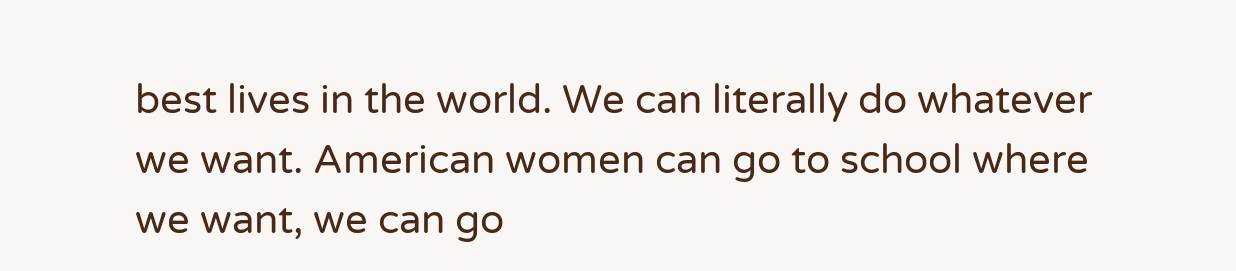best lives in the world. We can literally do whatever we want. American women can go to school where we want, we can go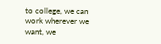to college, we can work wherever we want, we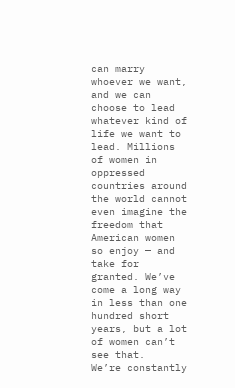can marry whoever we want, and we can choose to lead whatever kind of life we want to lead. Millions of women in oppressed countries around the world cannot even imagine the freedom that American women so enjoy — and take for granted. We’ve come a long way in less than one hundred short years, but a lot of women can’t see that.
We’re constantly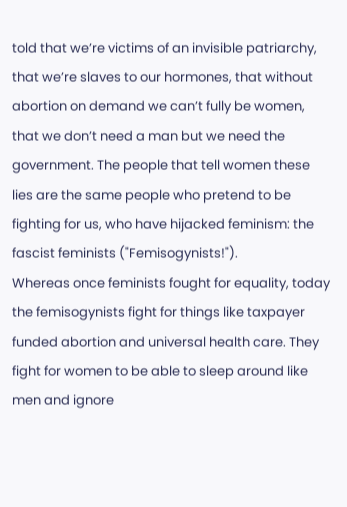told that we’re victims of an invisible patriarchy, that we’re slaves to our hormones, that without abortion on demand we can’t fully be women, that we don’t need a man but we need the government. The people that tell women these lies are the same people who pretend to be fighting for us, who have hijacked feminism: the fascist feminists ("Femisogynists!").
Whereas once feminists fought for equality, today the femisogynists fight for things like taxpayer funded abortion and universal health care. They fight for women to be able to sleep around like men and ignore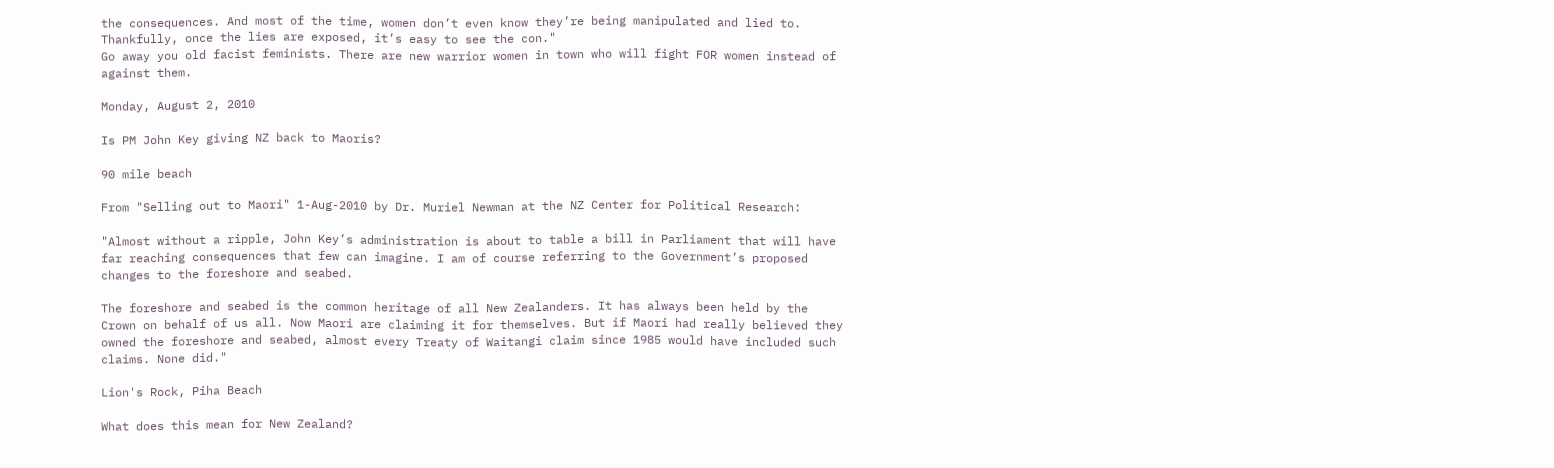the consequences. And most of the time, women don’t even know they’re being manipulated and lied to. Thankfully, once the lies are exposed, it’s easy to see the con."
Go away you old facist feminists. There are new warrior women in town who will fight FOR women instead of against them.

Monday, August 2, 2010

Is PM John Key giving NZ back to Maoris?

90 mile beach

From "Selling out to Maori" 1-Aug-2010 by Dr. Muriel Newman at the NZ Center for Political Research:

"Almost without a ripple, John Key’s administration is about to table a bill in Parliament that will have far reaching consequences that few can imagine. I am of course referring to the Government’s proposed changes to the foreshore and seabed.

The foreshore and seabed is the common heritage of all New Zealanders. It has always been held by the Crown on behalf of us all. Now Maori are claiming it for themselves. But if Maori had really believed they owned the foreshore and seabed, almost every Treaty of Waitangi claim since 1985 would have included such claims. None did."

Lion's Rock, Piha Beach

What does this mean for New Zealand?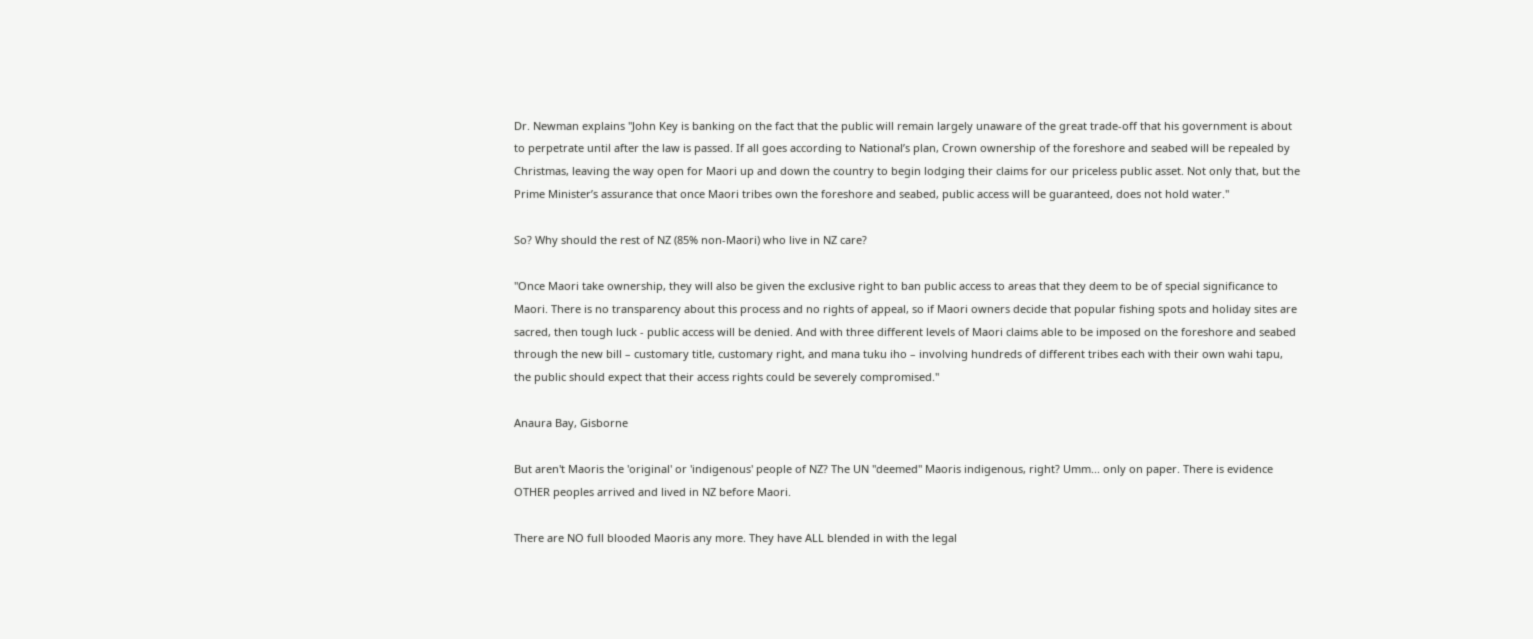Dr. Newman explains "John Key is banking on the fact that the public will remain largely unaware of the great trade-off that his government is about to perpetrate until after the law is passed. If all goes according to National’s plan, Crown ownership of the foreshore and seabed will be repealed by Christmas, leaving the way open for Maori up and down the country to begin lodging their claims for our priceless public asset. Not only that, but the Prime Minister’s assurance that once Maori tribes own the foreshore and seabed, public access will be guaranteed, does not hold water."

So? Why should the rest of NZ (85% non-Maori) who live in NZ care?

"Once Maori take ownership, they will also be given the exclusive right to ban public access to areas that they deem to be of special significance to Maori. There is no transparency about this process and no rights of appeal, so if Maori owners decide that popular fishing spots and holiday sites are sacred, then tough luck - public access will be denied. And with three different levels of Maori claims able to be imposed on the foreshore and seabed through the new bill – customary title, customary right, and mana tuku iho – involving hundreds of different tribes each with their own wahi tapu, the public should expect that their access rights could be severely compromised."

Anaura Bay, Gisborne

But aren't Maoris the 'original' or 'indigenous' people of NZ? The UN "deemed" Maoris indigenous, right? Umm... only on paper. There is evidence OTHER peoples arrived and lived in NZ before Maori.

There are NO full blooded Maoris any more. They have ALL blended in with the legal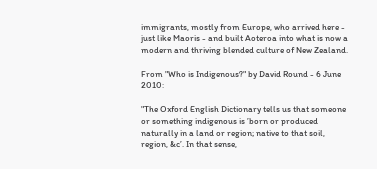immigrants, mostly from Europe, who arrived here - just like Maoris - and built Aoteroa into what is now a modern and thriving blended culture of New Zealand.

From "Who is Indigenous?" by David Round - 6 June 2010:

"The Oxford English Dictionary tells us that someone or something indigenous is ’born or produced naturally in a land or region; native to that soil, region, &c’. In that sense,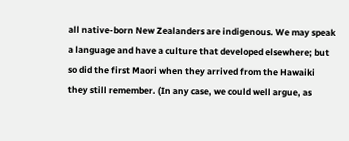all native-born New Zealanders are indigenous. We may speak a language and have a culture that developed elsewhere; but so did the first Maori when they arrived from the Hawaiki they still remember. (In any case, we could well argue, as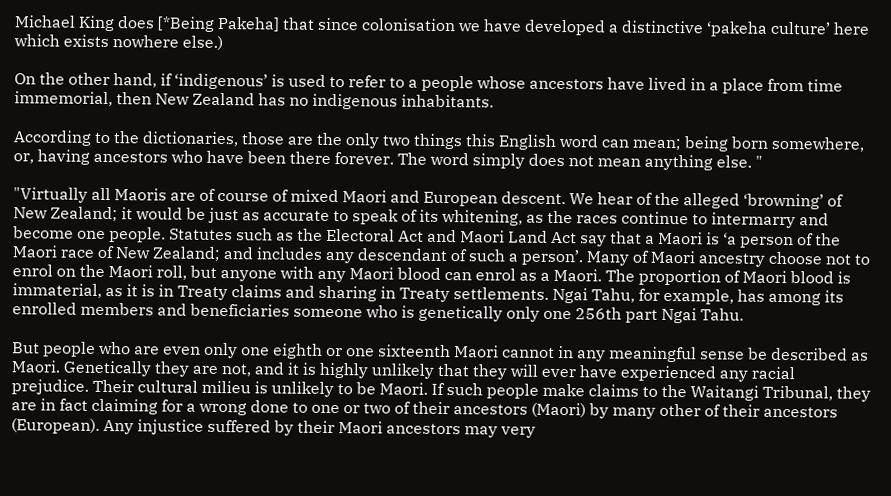Michael King does [*Being Pakeha] that since colonisation we have developed a distinctive ‘pakeha culture’ here which exists nowhere else.)

On the other hand, if ‘indigenous’ is used to refer to a people whose ancestors have lived in a place from time immemorial, then New Zealand has no indigenous inhabitants.

According to the dictionaries, those are the only two things this English word can mean; being born somewhere, or, having ancestors who have been there forever. The word simply does not mean anything else. "

"Virtually all Maoris are of course of mixed Maori and European descent. We hear of the alleged ‘browning’ of New Zealand; it would be just as accurate to speak of its whitening, as the races continue to intermarry and become one people. Statutes such as the Electoral Act and Maori Land Act say that a Maori is ‘a person of the Maori race of New Zealand; and includes any descendant of such a person’. Many of Maori ancestry choose not to enrol on the Maori roll, but anyone with any Maori blood can enrol as a Maori. The proportion of Maori blood is immaterial, as it is in Treaty claims and sharing in Treaty settlements. Ngai Tahu, for example, has among its enrolled members and beneficiaries someone who is genetically only one 256th part Ngai Tahu.

But people who are even only one eighth or one sixteenth Maori cannot in any meaningful sense be described as Maori. Genetically they are not, and it is highly unlikely that they will ever have experienced any racial prejudice. Their cultural milieu is unlikely to be Maori. If such people make claims to the Waitangi Tribunal, they are in fact claiming for a wrong done to one or two of their ancestors (Maori) by many other of their ancestors (European). Any injustice suffered by their Maori ancestors may very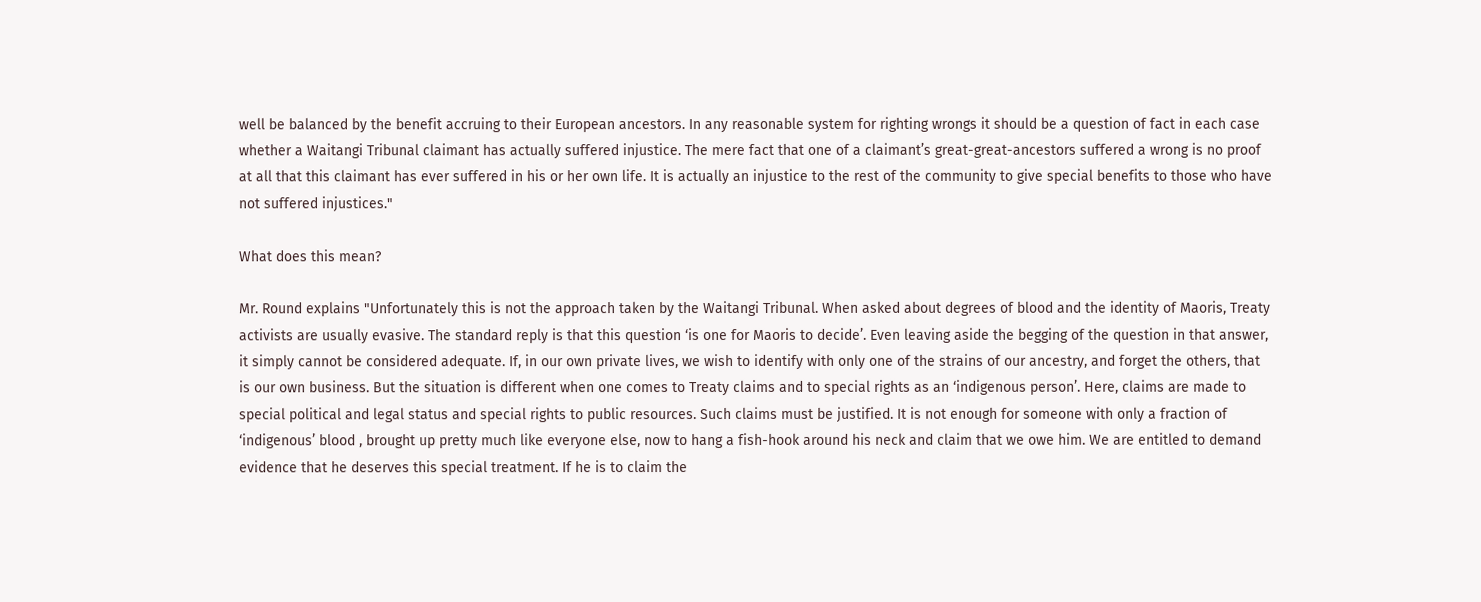well be balanced by the benefit accruing to their European ancestors. In any reasonable system for righting wrongs it should be a question of fact in each case whether a Waitangi Tribunal claimant has actually suffered injustice. The mere fact that one of a claimant’s great-great-ancestors suffered a wrong is no proof at all that this claimant has ever suffered in his or her own life. It is actually an injustice to the rest of the community to give special benefits to those who have not suffered injustices."

What does this mean?

Mr. Round explains "Unfortunately this is not the approach taken by the Waitangi Tribunal. When asked about degrees of blood and the identity of Maoris, Treaty activists are usually evasive. The standard reply is that this question ‘is one for Maoris to decide’. Even leaving aside the begging of the question in that answer, it simply cannot be considered adequate. If, in our own private lives, we wish to identify with only one of the strains of our ancestry, and forget the others, that is our own business. But the situation is different when one comes to Treaty claims and to special rights as an ‘indigenous person’. Here, claims are made to special political and legal status and special rights to public resources. Such claims must be justified. It is not enough for someone with only a fraction of ‘indigenous’ blood , brought up pretty much like everyone else, now to hang a fish-hook around his neck and claim that we owe him. We are entitled to demand evidence that he deserves this special treatment. If he is to claim the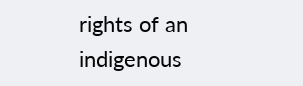rights of an indigenous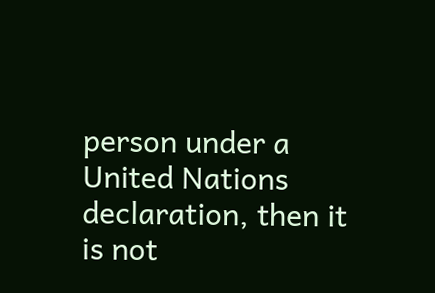person under a United Nations declaration, then it is not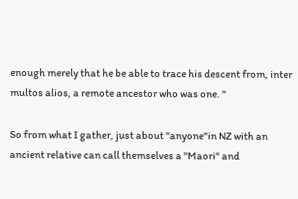enough merely that he be able to trace his descent from, inter multos alios, a remote ancestor who was one. "

So from what I gather, just about "anyone"in NZ with an ancient relative can call themselves a "Maori" and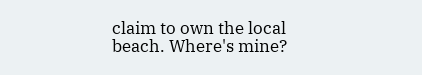claim to own the local beach. Where's mine?